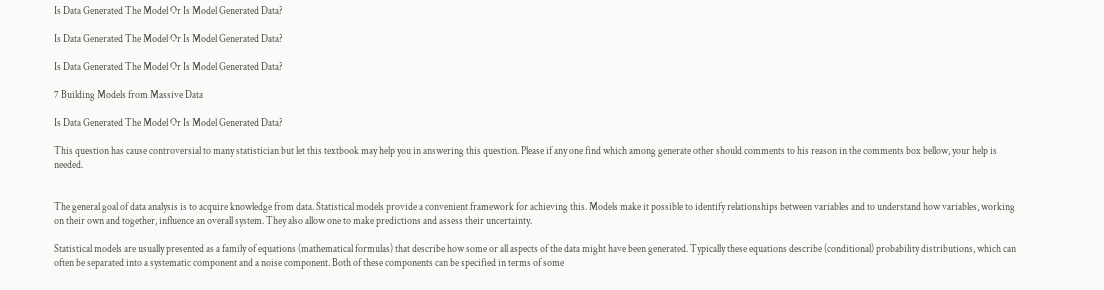Is Data Generated The Model Or Is Model Generated Data?

Is Data Generated The Model Or Is Model Generated Data?

Is Data Generated The Model Or Is Model Generated Data?

7 Building Models from Massive Data

Is Data Generated The Model Or Is Model Generated Data?

This question has cause controversial to many statistician but let this textbook may help you in answering this question. Please if any one find which among generate other should comments to his reason in the comments box bellow, your help is needed.


The general goal of data analysis is to acquire knowledge from data. Statistical models provide a convenient framework for achieving this. Models make it possible to identify relationships between variables and to understand how variables, working on their own and together, influence an overall system. They also allow one to make predictions and assess their uncertainty.

Statistical models are usually presented as a family of equations (mathematical formulas) that describe how some or all aspects of the data might have been generated. Typically these equations describe (conditional) probability distributions, which can often be separated into a systematic component and a noise component. Both of these components can be specified in terms of some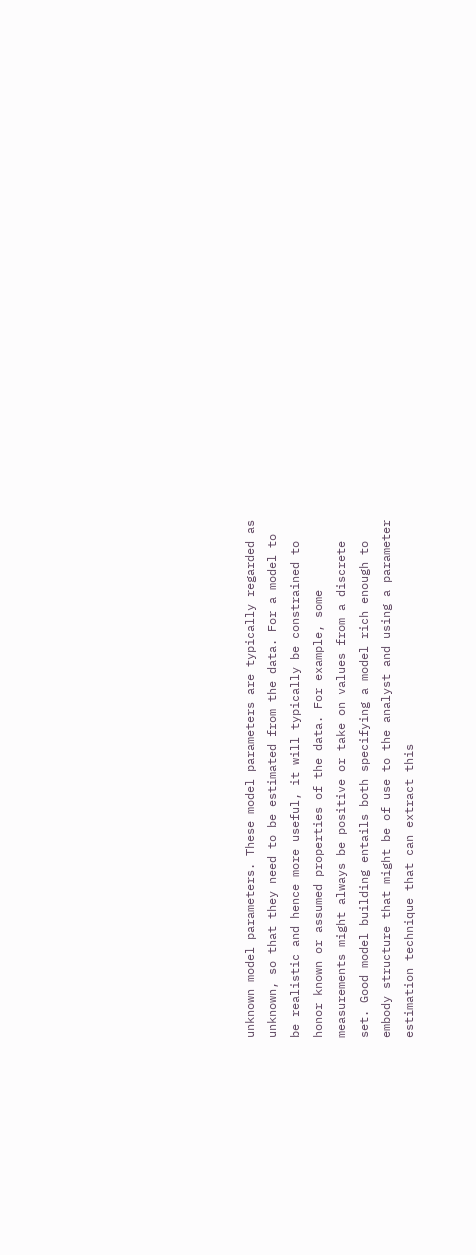unknown model parameters. These model parameters are typically regarded as unknown, so that they need to be estimated from the data. For a model to be realistic and hence more useful, it will typically be constrained to honor known or assumed properties of the data. For example, some measurements might always be positive or take on values from a discrete set. Good model building entails both specifying a model rich enough to embody structure that might be of use to the analyst and using a parameter estimation technique that can extract this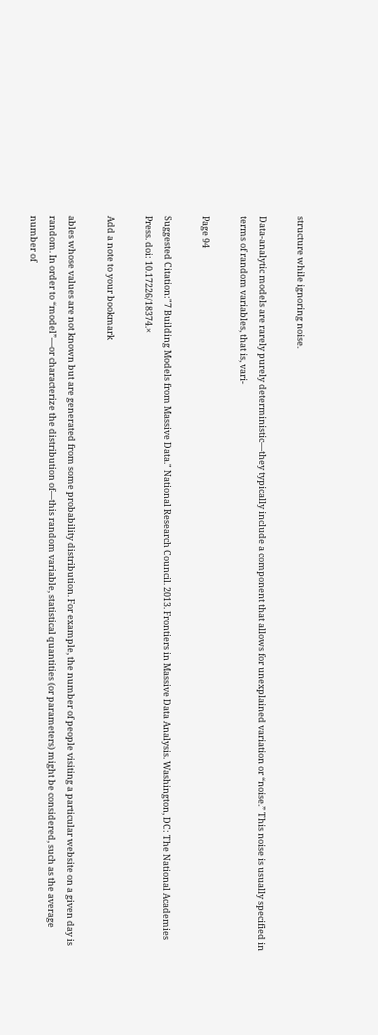structure while ignoring noise.

Data-analytic models are rarely purely deterministic—they typically include a component that allows for unexplained variation or “noise.” This noise is usually specified in terms of random variables, that is, vari-

Page 94

Suggested Citation:"7 Building Models from Massive Data." National Research Council. 2013. Frontiers in Massive Data Analysis. Washington, DC: The National Academies Press. doi: 10.17226/18374.×

Add a note to your bookmark

ables whose values are not known but are generated from some probability distribution. For example, the number of people visiting a particular website on a given day is random. In order to “model”—or characterize the distribution of—this random variable, statistical quantities (or parameters) might be considered, such as the average number of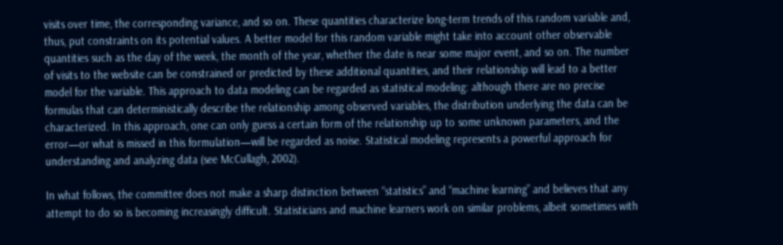visits over time, the corresponding variance, and so on. These quantities characterize long-term trends of this random variable and, thus, put constraints on its potential values. A better model for this random variable might take into account other observable quantities such as the day of the week, the month of the year, whether the date is near some major event, and so on. The number of visits to the website can be constrained or predicted by these additional quantities, and their relationship will lead to a better model for the variable. This approach to data modeling can be regarded as statistical modeling: although there are no precise formulas that can deterministically describe the relationship among observed variables, the distribution underlying the data can be characterized. In this approach, one can only guess a certain form of the relationship up to some unknown parameters, and the error—or what is missed in this formulation—will be regarded as noise. Statistical modeling represents a powerful approach for understanding and analyzing data (see McCullagh, 2002).

In what follows, the committee does not make a sharp distinction between “statistics” and “machine learning” and believes that any attempt to do so is becoming increasingly difficult. Statisticians and machine learners work on similar problems, albeit sometimes with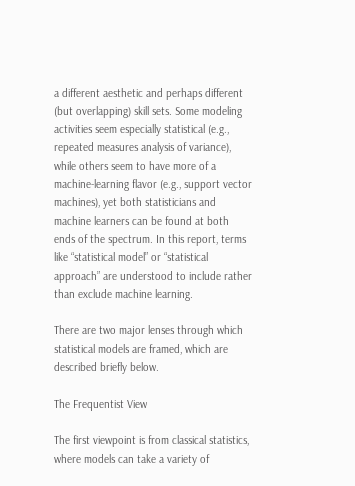a different aesthetic and perhaps different (but overlapping) skill sets. Some modeling activities seem especially statistical (e.g., repeated measures analysis of variance), while others seem to have more of a machine-learning flavor (e.g., support vector machines), yet both statisticians and machine learners can be found at both ends of the spectrum. In this report, terms like “statistical model” or “statistical approach” are understood to include rather than exclude machine learning.

There are two major lenses through which statistical models are framed, which are described briefly below.

The Frequentist View

The first viewpoint is from classical statistics, where models can take a variety of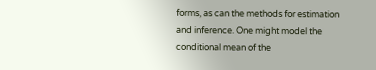forms, as can the methods for estimation and inference. One might model the conditional mean of the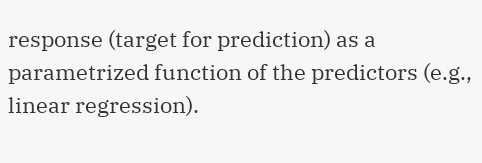response (target for prediction) as a parametrized function of the predictors (e.g., linear regression).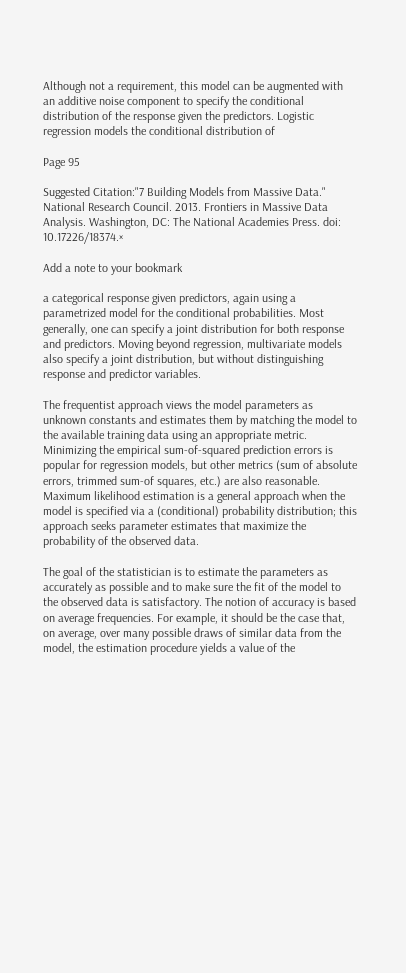Although not a requirement, this model can be augmented with an additive noise component to specify the conditional distribution of the response given the predictors. Logistic regression models the conditional distribution of

Page 95

Suggested Citation:"7 Building Models from Massive Data." National Research Council. 2013. Frontiers in Massive Data Analysis. Washington, DC: The National Academies Press. doi: 10.17226/18374.×

Add a note to your bookmark

a categorical response given predictors, again using a parametrized model for the conditional probabilities. Most generally, one can specify a joint distribution for both response and predictors. Moving beyond regression, multivariate models also specify a joint distribution, but without distinguishing response and predictor variables.

The frequentist approach views the model parameters as unknown constants and estimates them by matching the model to the available training data using an appropriate metric. Minimizing the empirical sum-of-squared prediction errors is popular for regression models, but other metrics (sum of absolute errors, trimmed sum-of squares, etc.) are also reasonable. Maximum likelihood estimation is a general approach when the model is specified via a (conditional) probability distribution; this approach seeks parameter estimates that maximize the probability of the observed data.

The goal of the statistician is to estimate the parameters as accurately as possible and to make sure the fit of the model to the observed data is satisfactory. The notion of accuracy is based on average frequencies. For example, it should be the case that, on average, over many possible draws of similar data from the model, the estimation procedure yields a value of the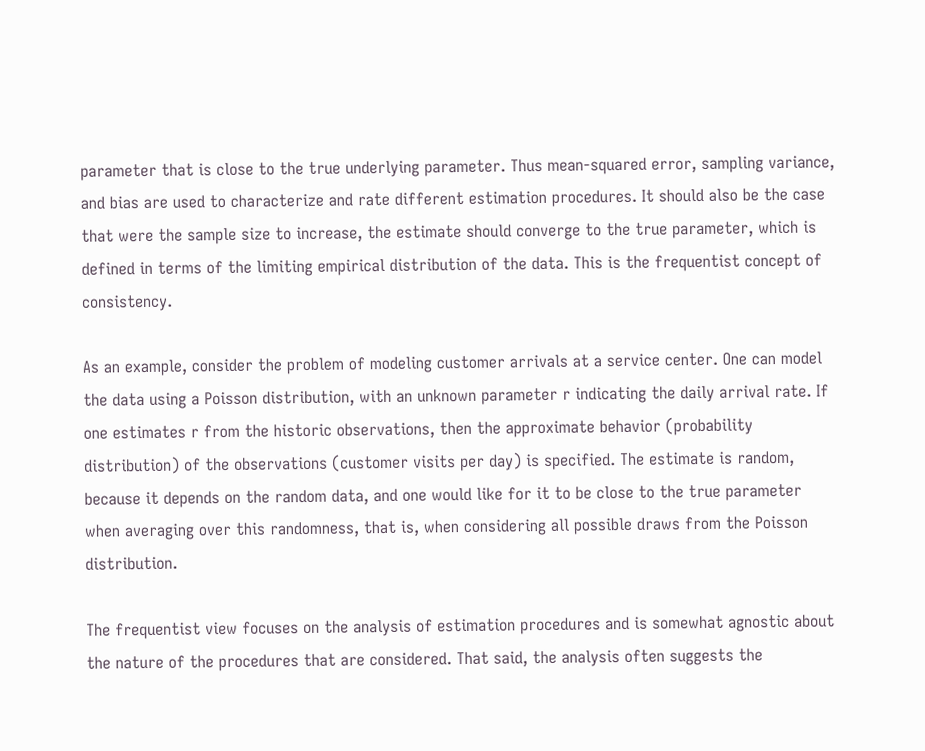parameter that is close to the true underlying parameter. Thus mean-squared error, sampling variance, and bias are used to characterize and rate different estimation procedures. It should also be the case that were the sample size to increase, the estimate should converge to the true parameter, which is defined in terms of the limiting empirical distribution of the data. This is the frequentist concept of consistency.

As an example, consider the problem of modeling customer arrivals at a service center. One can model the data using a Poisson distribution, with an unknown parameter r indicating the daily arrival rate. If one estimates r from the historic observations, then the approximate behavior (probability distribution) of the observations (customer visits per day) is specified. The estimate is random, because it depends on the random data, and one would like for it to be close to the true parameter when averaging over this randomness, that is, when considering all possible draws from the Poisson distribution.

The frequentist view focuses on the analysis of estimation procedures and is somewhat agnostic about the nature of the procedures that are considered. That said, the analysis often suggests the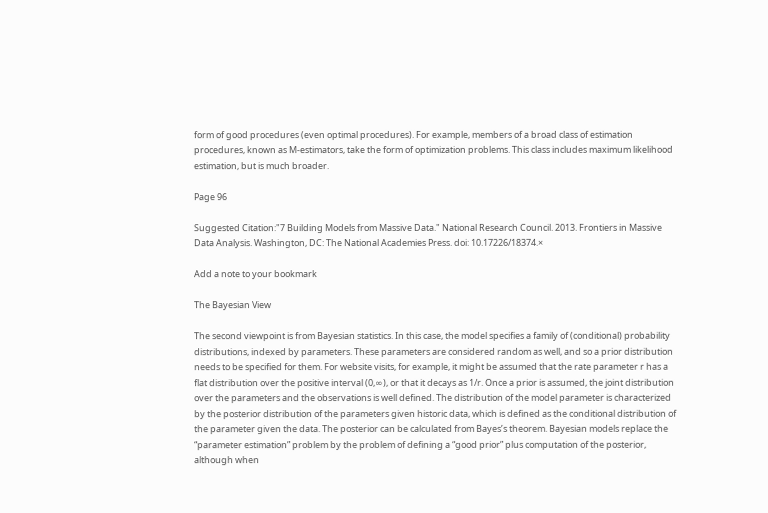form of good procedures (even optimal procedures). For example, members of a broad class of estimation procedures, known as M-estimators, take the form of optimization problems. This class includes maximum likelihood estimation, but is much broader.

Page 96

Suggested Citation:"7 Building Models from Massive Data." National Research Council. 2013. Frontiers in Massive Data Analysis. Washington, DC: The National Academies Press. doi: 10.17226/18374.×

Add a note to your bookmark

The Bayesian View

The second viewpoint is from Bayesian statistics. In this case, the model specifies a family of (conditional) probability distributions, indexed by parameters. These parameters are considered random as well, and so a prior distribution needs to be specified for them. For website visits, for example, it might be assumed that the rate parameter r has a flat distribution over the positive interval (0,∞), or that it decays as 1/r. Once a prior is assumed, the joint distribution over the parameters and the observations is well defined. The distribution of the model parameter is characterized by the posterior distribution of the parameters given historic data, which is defined as the conditional distribution of the parameter given the data. The posterior can be calculated from Bayes’s theorem. Bayesian models replace the “parameter estimation” problem by the problem of defining a “good prior” plus computation of the posterior, although when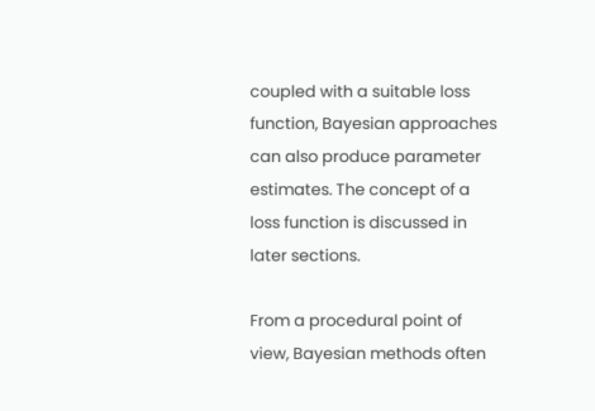coupled with a suitable loss function, Bayesian approaches can also produce parameter estimates. The concept of a loss function is discussed in later sections.

From a procedural point of view, Bayesian methods often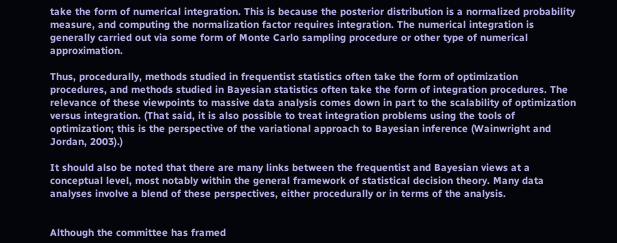take the form of numerical integration. This is because the posterior distribution is a normalized probability measure, and computing the normalization factor requires integration. The numerical integration is generally carried out via some form of Monte Carlo sampling procedure or other type of numerical approximation.

Thus, procedurally, methods studied in frequentist statistics often take the form of optimization procedures, and methods studied in Bayesian statistics often take the form of integration procedures. The relevance of these viewpoints to massive data analysis comes down in part to the scalability of optimization versus integration. (That said, it is also possible to treat integration problems using the tools of optimization; this is the perspective of the variational approach to Bayesian inference (Wainwright and Jordan, 2003).)

It should also be noted that there are many links between the frequentist and Bayesian views at a conceptual level, most notably within the general framework of statistical decision theory. Many data analyses involve a blend of these perspectives, either procedurally or in terms of the analysis.


Although the committee has framed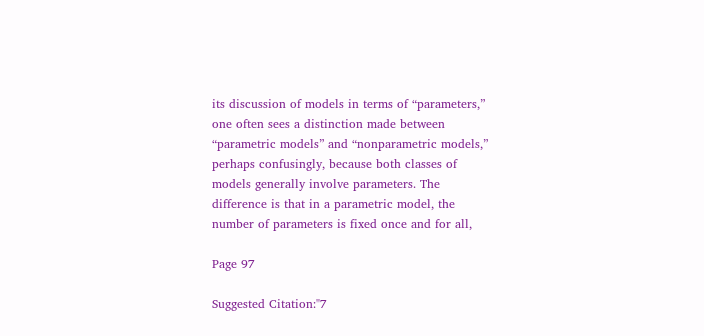its discussion of models in terms of “parameters,” one often sees a distinction made between “parametric models” and “nonparametric models,” perhaps confusingly, because both classes of models generally involve parameters. The difference is that in a parametric model, the number of parameters is fixed once and for all,

Page 97

Suggested Citation:"7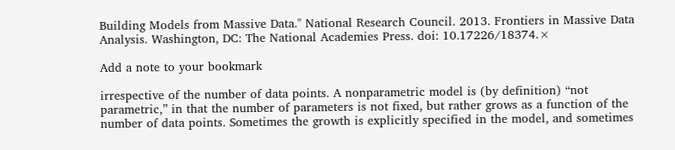Building Models from Massive Data." National Research Council. 2013. Frontiers in Massive Data Analysis. Washington, DC: The National Academies Press. doi: 10.17226/18374.×

Add a note to your bookmark

irrespective of the number of data points. A nonparametric model is (by definition) “not parametric,” in that the number of parameters is not fixed, but rather grows as a function of the number of data points. Sometimes the growth is explicitly specified in the model, and sometimes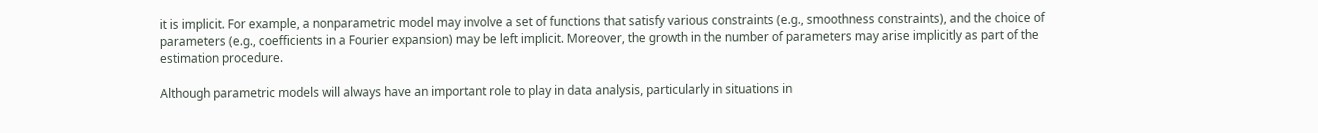it is implicit. For example, a nonparametric model may involve a set of functions that satisfy various constraints (e.g., smoothness constraints), and the choice of parameters (e.g., coefficients in a Fourier expansion) may be left implicit. Moreover, the growth in the number of parameters may arise implicitly as part of the estimation procedure.

Although parametric models will always have an important role to play in data analysis, particularly in situations in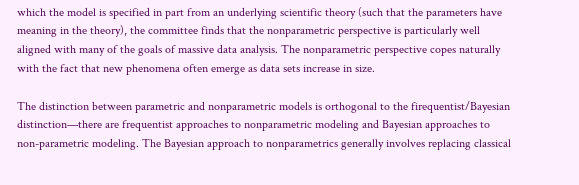which the model is specified in part from an underlying scientific theory (such that the parameters have meaning in the theory), the committee finds that the nonparametric perspective is particularly well aligned with many of the goals of massive data analysis. The nonparametric perspective copes naturally with the fact that new phenomena often emerge as data sets increase in size.

The distinction between parametric and nonparametric models is orthogonal to the firequentist/Bayesian distinction—there are frequentist approaches to nonparametric modeling and Bayesian approaches to non-parametric modeling. The Bayesian approach to nonparametrics generally involves replacing classical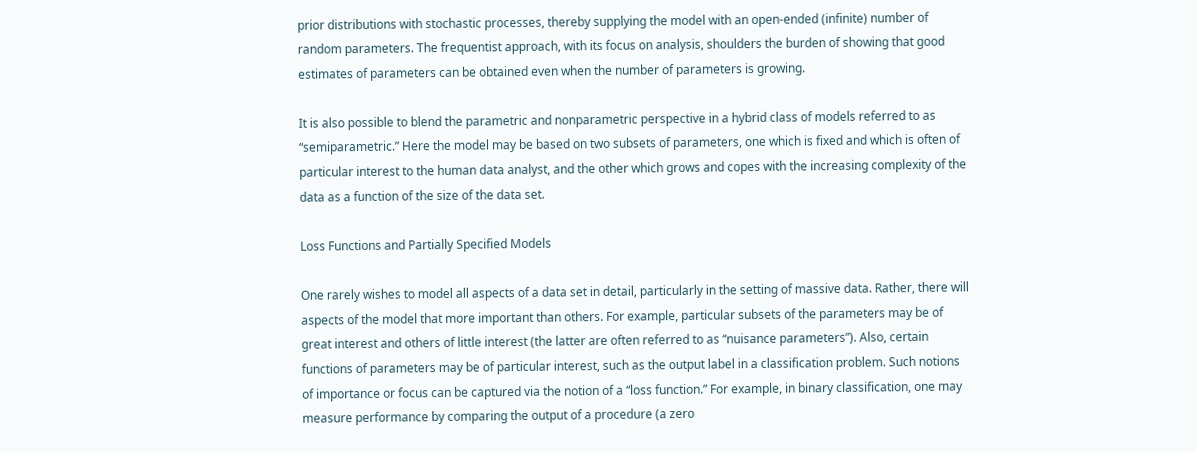prior distributions with stochastic processes, thereby supplying the model with an open-ended (infinite) number of random parameters. The frequentist approach, with its focus on analysis, shoulders the burden of showing that good estimates of parameters can be obtained even when the number of parameters is growing.

It is also possible to blend the parametric and nonparametric perspective in a hybrid class of models referred to as “semiparametric.” Here the model may be based on two subsets of parameters, one which is fixed and which is often of particular interest to the human data analyst, and the other which grows and copes with the increasing complexity of the data as a function of the size of the data set.

Loss Functions and Partially Specified Models

One rarely wishes to model all aspects of a data set in detail, particularly in the setting of massive data. Rather, there will aspects of the model that more important than others. For example, particular subsets of the parameters may be of great interest and others of little interest (the latter are often referred to as “nuisance parameters”). Also, certain functions of parameters may be of particular interest, such as the output label in a classification problem. Such notions of importance or focus can be captured via the notion of a “loss function.” For example, in binary classification, one may measure performance by comparing the output of a procedure (a zero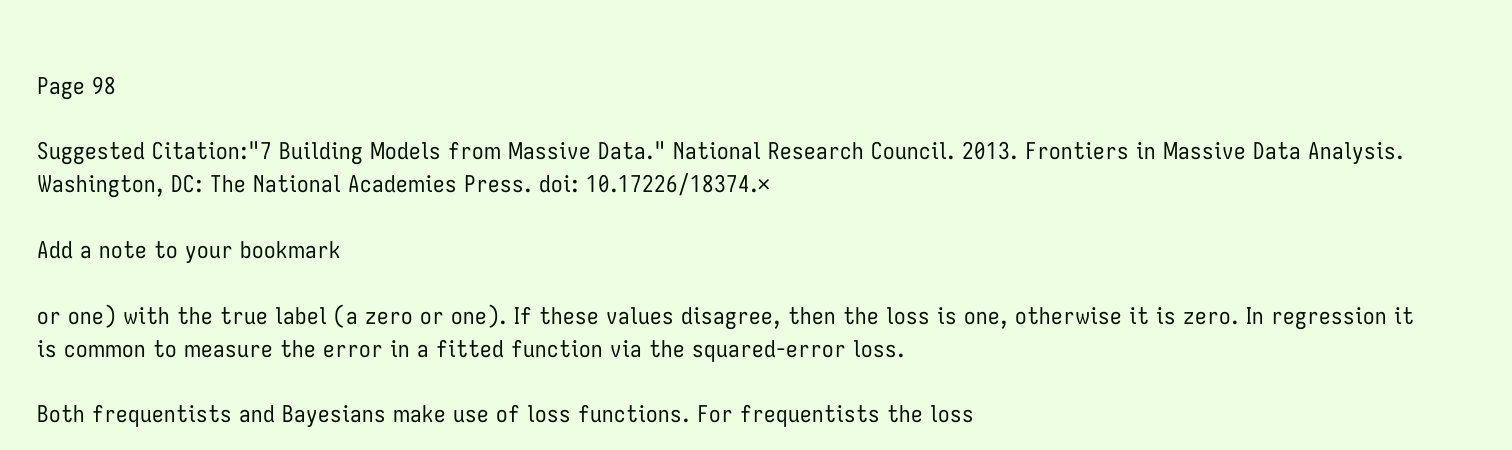Page 98

Suggested Citation:"7 Building Models from Massive Data." National Research Council. 2013. Frontiers in Massive Data Analysis. Washington, DC: The National Academies Press. doi: 10.17226/18374.×

Add a note to your bookmark

or one) with the true label (a zero or one). If these values disagree, then the loss is one, otherwise it is zero. In regression it is common to measure the error in a fitted function via the squared-error loss.

Both frequentists and Bayesians make use of loss functions. For frequentists the loss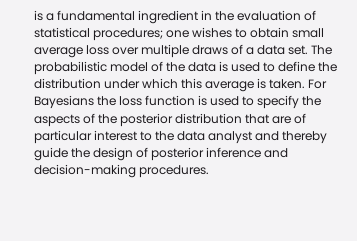is a fundamental ingredient in the evaluation of statistical procedures; one wishes to obtain small average loss over multiple draws of a data set. The probabilistic model of the data is used to define the distribution under which this average is taken. For Bayesians the loss function is used to specify the aspects of the posterior distribution that are of particular interest to the data analyst and thereby guide the design of posterior inference and decision-making procedures.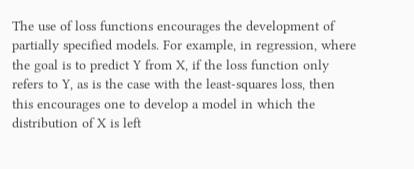The use of loss functions encourages the development of partially specified models. For example, in regression, where the goal is to predict Y from X, if the loss function only refers to Y, as is the case with the least-squares loss, then this encourages one to develop a model in which the distribution of X is left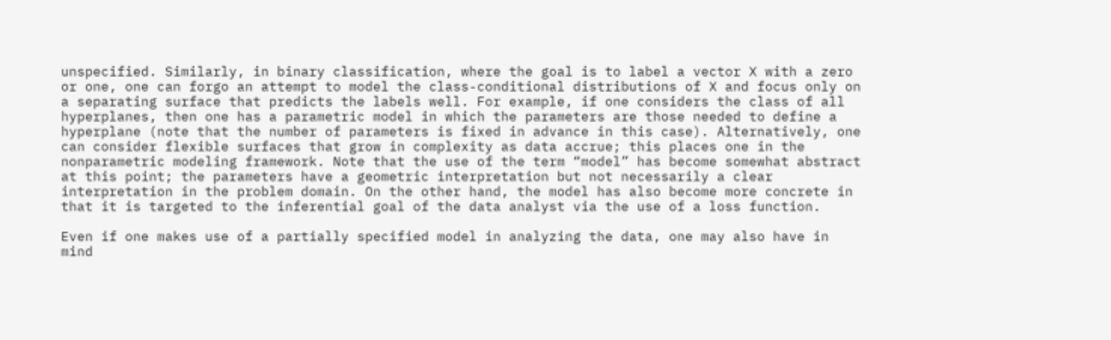unspecified. Similarly, in binary classification, where the goal is to label a vector X with a zero or one, one can forgo an attempt to model the class-conditional distributions of X and focus only on a separating surface that predicts the labels well. For example, if one considers the class of all hyperplanes, then one has a parametric model in which the parameters are those needed to define a hyperplane (note that the number of parameters is fixed in advance in this case). Alternatively, one can consider flexible surfaces that grow in complexity as data accrue; this places one in the nonparametric modeling framework. Note that the use of the term “model” has become somewhat abstract at this point; the parameters have a geometric interpretation but not necessarily a clear interpretation in the problem domain. On the other hand, the model has also become more concrete in that it is targeted to the inferential goal of the data analyst via the use of a loss function.

Even if one makes use of a partially specified model in analyzing the data, one may also have in mind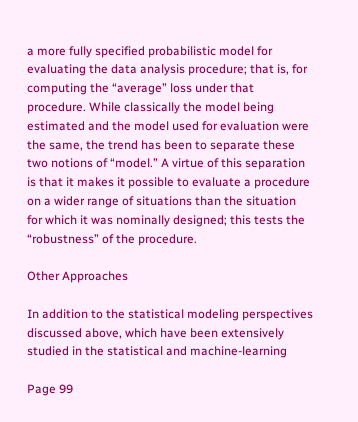a more fully specified probabilistic model for evaluating the data analysis procedure; that is, for computing the “average” loss under that procedure. While classically the model being estimated and the model used for evaluation were the same, the trend has been to separate these two notions of “model.” A virtue of this separation is that it makes it possible to evaluate a procedure on a wider range of situations than the situation for which it was nominally designed; this tests the “robustness” of the procedure.

Other Approaches

In addition to the statistical modeling perspectives discussed above, which have been extensively studied in the statistical and machine-learning

Page 99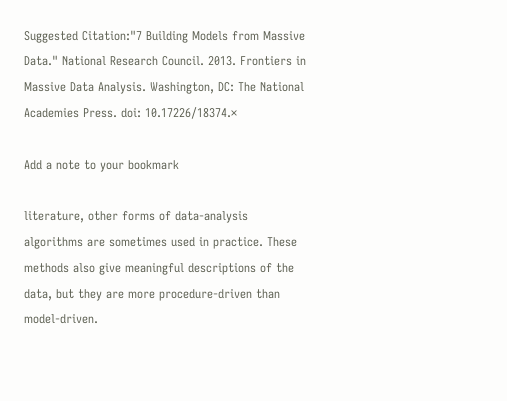Suggested Citation:"7 Building Models from Massive Data." National Research Council. 2013. Frontiers in Massive Data Analysis. Washington, DC: The National Academies Press. doi: 10.17226/18374.×

Add a note to your bookmark

literature, other forms of data-analysis algorithms are sometimes used in practice. These methods also give meaningful descriptions of the data, but they are more procedure-driven than model-driven.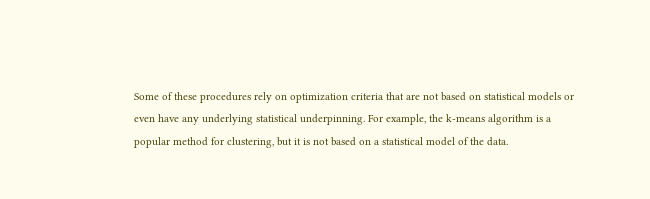Some of these procedures rely on optimization criteria that are not based on statistical models or even have any underlying statistical underpinning. For example, the k-means algorithm is a popular method for clustering, but it is not based on a statistical model of the data.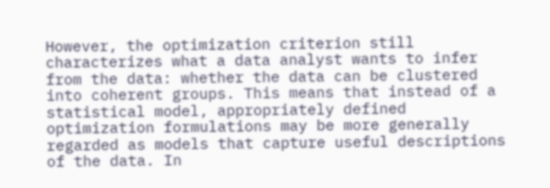However, the optimization criterion still characterizes what a data analyst wants to infer from the data: whether the data can be clustered into coherent groups. This means that instead of a statistical model, appropriately defined optimization formulations may be more generally regarded as models that capture useful descriptions of the data. In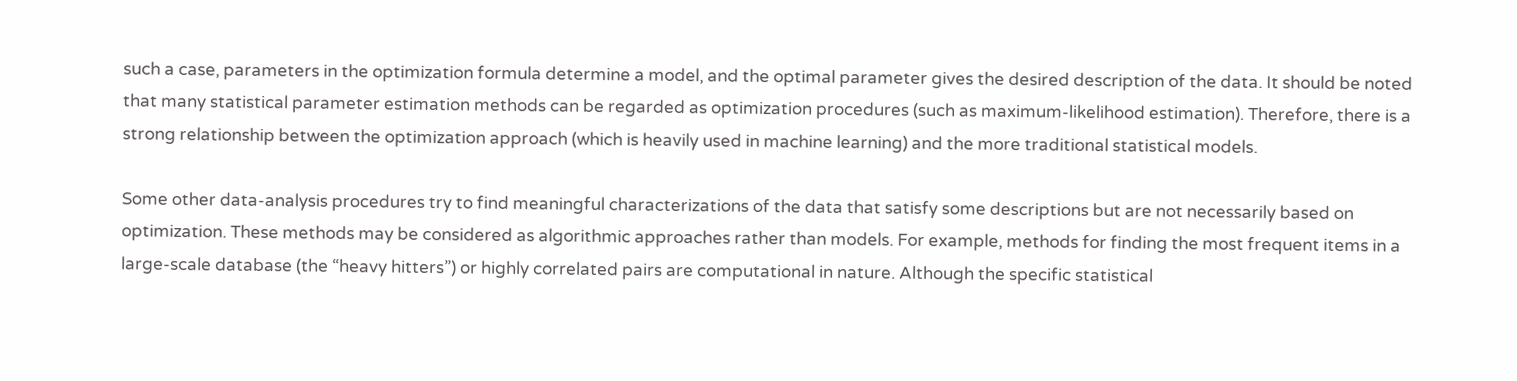such a case, parameters in the optimization formula determine a model, and the optimal parameter gives the desired description of the data. It should be noted that many statistical parameter estimation methods can be regarded as optimization procedures (such as maximum-likelihood estimation). Therefore, there is a strong relationship between the optimization approach (which is heavily used in machine learning) and the more traditional statistical models.

Some other data-analysis procedures try to find meaningful characterizations of the data that satisfy some descriptions but are not necessarily based on optimization. These methods may be considered as algorithmic approaches rather than models. For example, methods for finding the most frequent items in a large-scale database (the “heavy hitters”) or highly correlated pairs are computational in nature. Although the specific statistical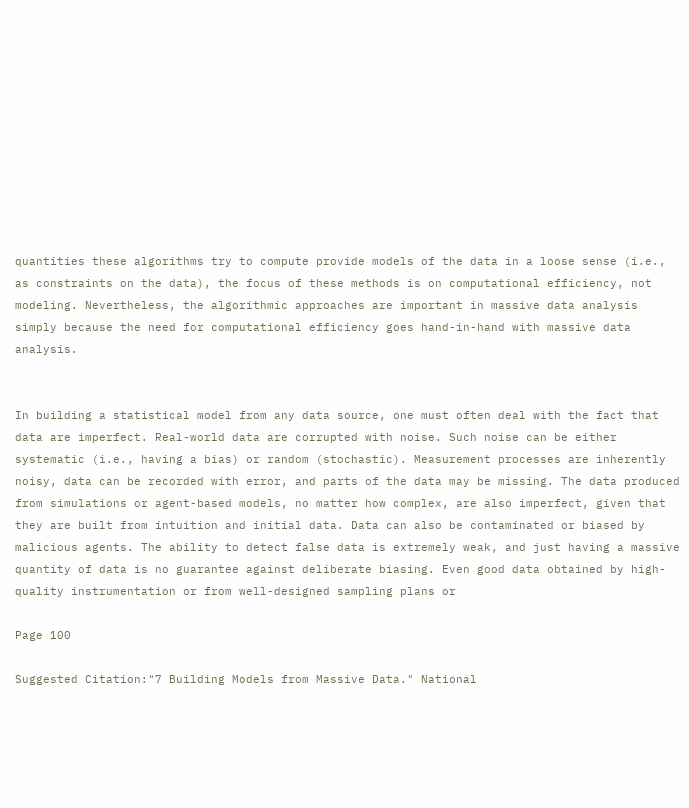quantities these algorithms try to compute provide models of the data in a loose sense (i.e., as constraints on the data), the focus of these methods is on computational efficiency, not modeling. Nevertheless, the algorithmic approaches are important in massive data analysis simply because the need for computational efficiency goes hand-in-hand with massive data analysis.


In building a statistical model from any data source, one must often deal with the fact that data are imperfect. Real-world data are corrupted with noise. Such noise can be either systematic (i.e., having a bias) or random (stochastic). Measurement processes are inherently noisy, data can be recorded with error, and parts of the data may be missing. The data produced from simulations or agent-based models, no matter how complex, are also imperfect, given that they are built from intuition and initial data. Data can also be contaminated or biased by malicious agents. The ability to detect false data is extremely weak, and just having a massive quantity of data is no guarantee against deliberate biasing. Even good data obtained by high-quality instrumentation or from well-designed sampling plans or

Page 100

Suggested Citation:"7 Building Models from Massive Data." National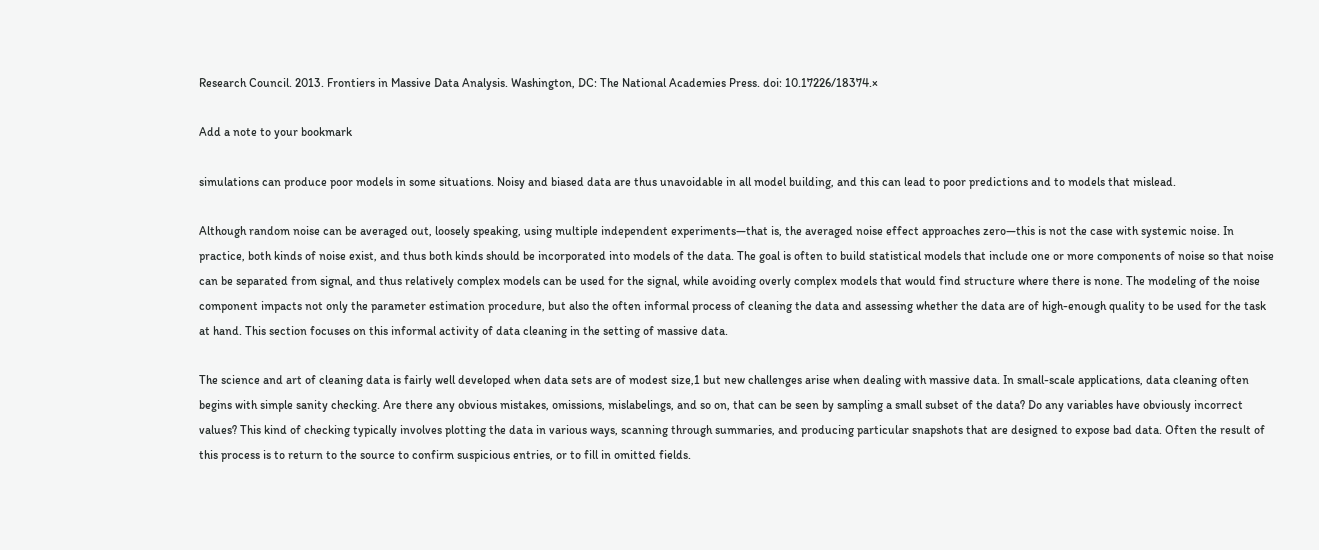Research Council. 2013. Frontiers in Massive Data Analysis. Washington, DC: The National Academies Press. doi: 10.17226/18374.×

Add a note to your bookmark

simulations can produce poor models in some situations. Noisy and biased data are thus unavoidable in all model building, and this can lead to poor predictions and to models that mislead.

Although random noise can be averaged out, loosely speaking, using multiple independent experiments—that is, the averaged noise effect approaches zero—this is not the case with systemic noise. In practice, both kinds of noise exist, and thus both kinds should be incorporated into models of the data. The goal is often to build statistical models that include one or more components of noise so that noise can be separated from signal, and thus relatively complex models can be used for the signal, while avoiding overly complex models that would find structure where there is none. The modeling of the noise component impacts not only the parameter estimation procedure, but also the often informal process of cleaning the data and assessing whether the data are of high-enough quality to be used for the task at hand. This section focuses on this informal activity of data cleaning in the setting of massive data.

The science and art of cleaning data is fairly well developed when data sets are of modest size,1 but new challenges arise when dealing with massive data. In small-scale applications, data cleaning often begins with simple sanity checking. Are there any obvious mistakes, omissions, mislabelings, and so on, that can be seen by sampling a small subset of the data? Do any variables have obviously incorrect values? This kind of checking typically involves plotting the data in various ways, scanning through summaries, and producing particular snapshots that are designed to expose bad data. Often the result of this process is to return to the source to confirm suspicious entries, or to fill in omitted fields.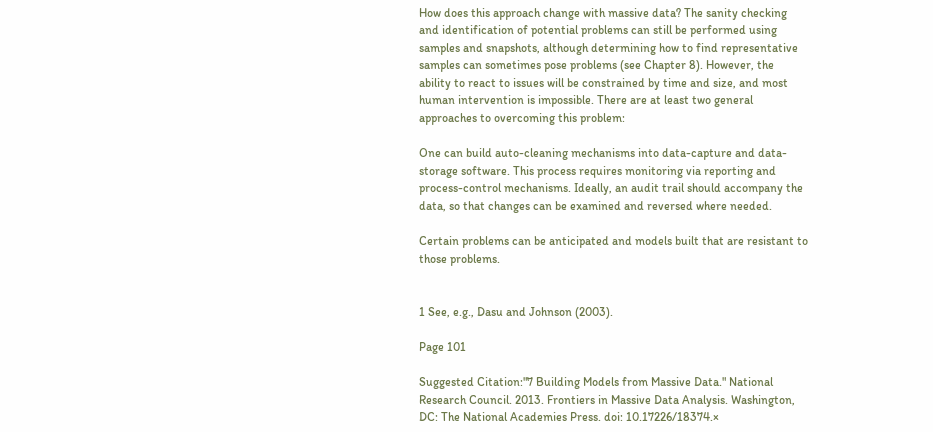How does this approach change with massive data? The sanity checking and identification of potential problems can still be performed using samples and snapshots, although determining how to find representative samples can sometimes pose problems (see Chapter 8). However, the ability to react to issues will be constrained by time and size, and most human intervention is impossible. There are at least two general approaches to overcoming this problem:

One can build auto-cleaning mechanisms into data-capture and data-storage software. This process requires monitoring via reporting and process-control mechanisms. Ideally, an audit trail should accompany the data, so that changes can be examined and reversed where needed.

Certain problems can be anticipated and models built that are resistant to those problems.


1 See, e.g., Dasu and Johnson (2003).

Page 101

Suggested Citation:"7 Building Models from Massive Data." National Research Council. 2013. Frontiers in Massive Data Analysis. Washington, DC: The National Academies Press. doi: 10.17226/18374.×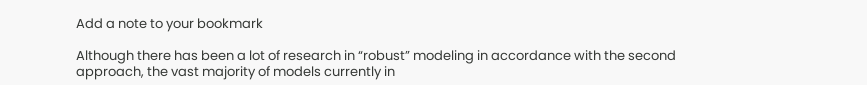Add a note to your bookmark

Although there has been a lot of research in “robust” modeling in accordance with the second approach, the vast majority of models currently in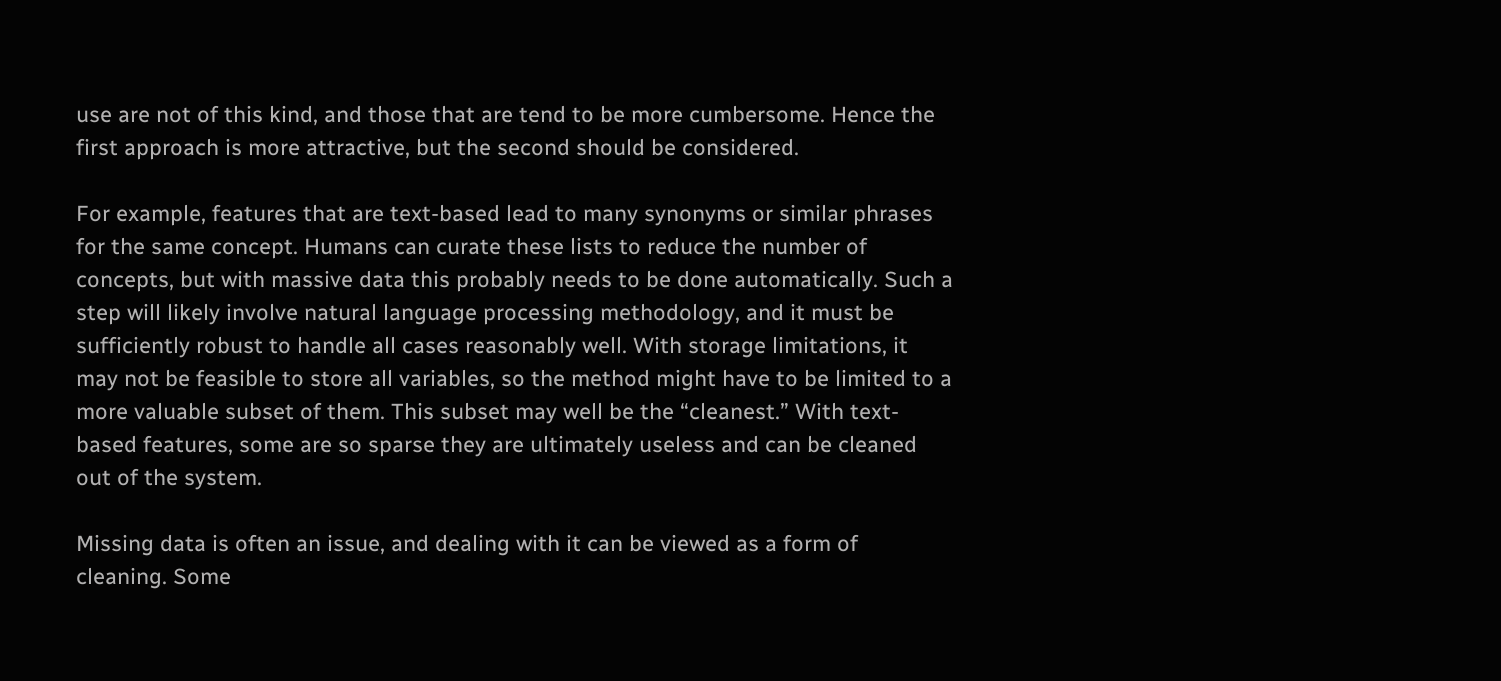use are not of this kind, and those that are tend to be more cumbersome. Hence the first approach is more attractive, but the second should be considered.

For example, features that are text-based lead to many synonyms or similar phrases for the same concept. Humans can curate these lists to reduce the number of concepts, but with massive data this probably needs to be done automatically. Such a step will likely involve natural language processing methodology, and it must be sufficiently robust to handle all cases reasonably well. With storage limitations, it may not be feasible to store all variables, so the method might have to be limited to a more valuable subset of them. This subset may well be the “cleanest.” With text-based features, some are so sparse they are ultimately useless and can be cleaned out of the system.

Missing data is often an issue, and dealing with it can be viewed as a form of cleaning. Some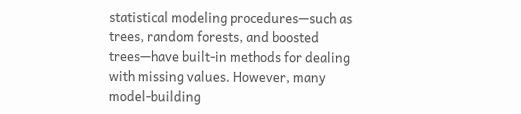statistical modeling procedures—such as trees, random forests, and boosted trees—have built-in methods for dealing with missing values. However, many model-building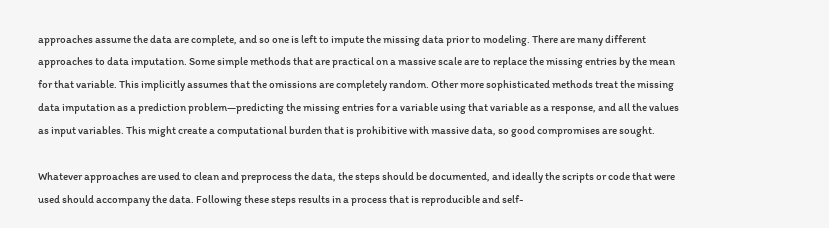approaches assume the data are complete, and so one is left to impute the missing data prior to modeling. There are many different approaches to data imputation. Some simple methods that are practical on a massive scale are to replace the missing entries by the mean for that variable. This implicitly assumes that the omissions are completely random. Other more sophisticated methods treat the missing data imputation as a prediction problem—predicting the missing entries for a variable using that variable as a response, and all the values as input variables. This might create a computational burden that is prohibitive with massive data, so good compromises are sought.

Whatever approaches are used to clean and preprocess the data, the steps should be documented, and ideally the scripts or code that were used should accompany the data. Following these steps results in a process that is reproducible and self-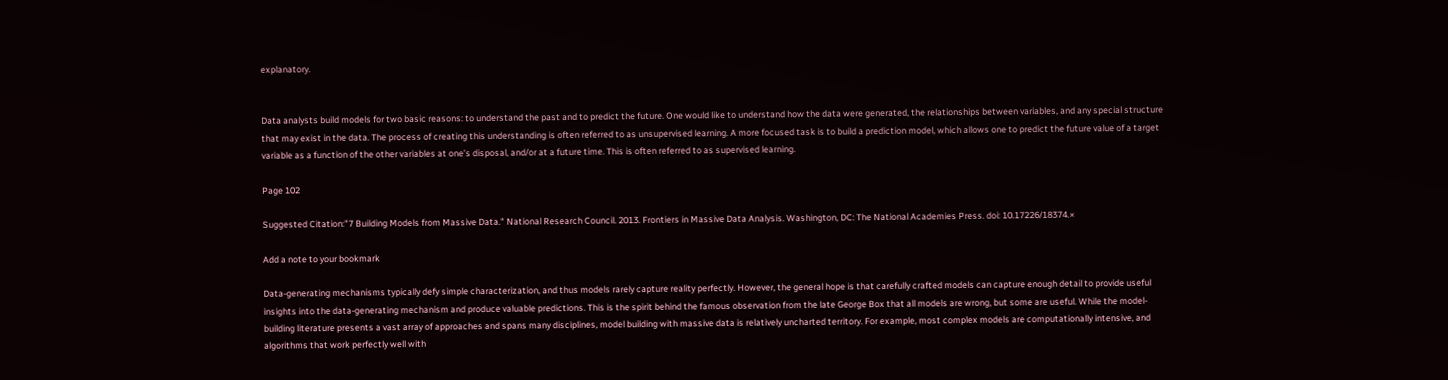explanatory.


Data analysts build models for two basic reasons: to understand the past and to predict the future. One would like to understand how the data were generated, the relationships between variables, and any special structure that may exist in the data. The process of creating this understanding is often referred to as unsupervised learning. A more focused task is to build a prediction model, which allows one to predict the future value of a target variable as a function of the other variables at one’s disposal, and/or at a future time. This is often referred to as supervised learning.

Page 102

Suggested Citation:"7 Building Models from Massive Data." National Research Council. 2013. Frontiers in Massive Data Analysis. Washington, DC: The National Academies Press. doi: 10.17226/18374.×

Add a note to your bookmark

Data-generating mechanisms typically defy simple characterization, and thus models rarely capture reality perfectly. However, the general hope is that carefully crafted models can capture enough detail to provide useful insights into the data-generating mechanism and produce valuable predictions. This is the spirit behind the famous observation from the late George Box that all models are wrong, but some are useful. While the model-building literature presents a vast array of approaches and spans many disciplines, model building with massive data is relatively uncharted territory. For example, most complex models are computationally intensive, and algorithms that work perfectly well with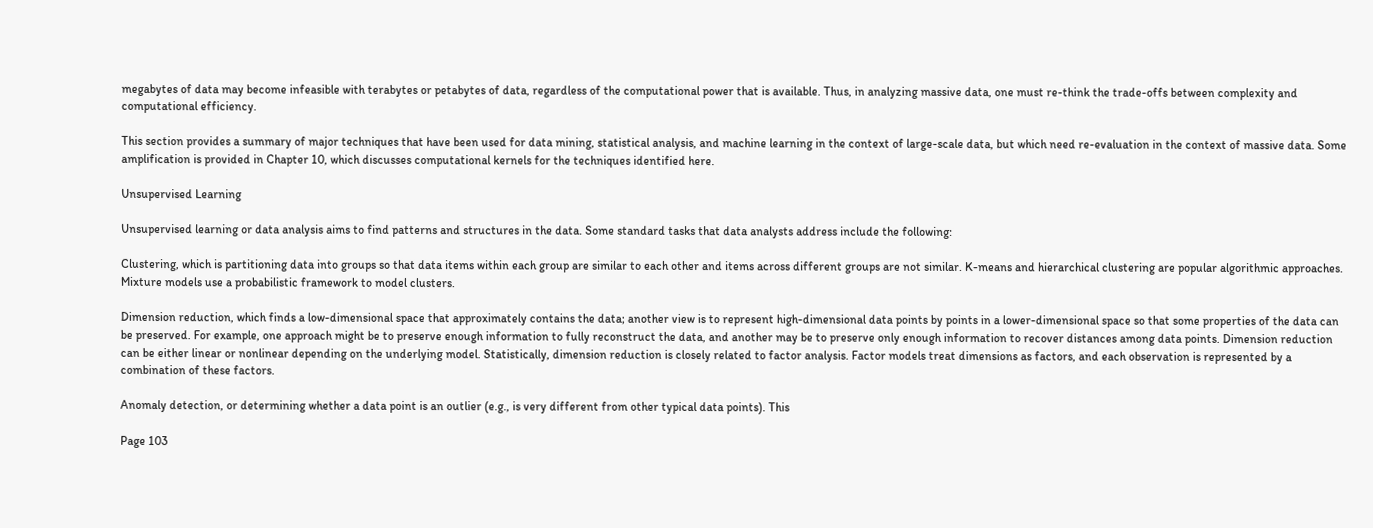megabytes of data may become infeasible with terabytes or petabytes of data, regardless of the computational power that is available. Thus, in analyzing massive data, one must re-think the trade-offs between complexity and computational efficiency.

This section provides a summary of major techniques that have been used for data mining, statistical analysis, and machine learning in the context of large-scale data, but which need re-evaluation in the context of massive data. Some amplification is provided in Chapter 10, which discusses computational kernels for the techniques identified here.

Unsupervised Learning

Unsupervised learning or data analysis aims to find patterns and structures in the data. Some standard tasks that data analysts address include the following:

Clustering, which is partitioning data into groups so that data items within each group are similar to each other and items across different groups are not similar. K-means and hierarchical clustering are popular algorithmic approaches. Mixture models use a probabilistic framework to model clusters.

Dimension reduction, which finds a low-dimensional space that approximately contains the data; another view is to represent high-dimensional data points by points in a lower-dimensional space so that some properties of the data can be preserved. For example, one approach might be to preserve enough information to fully reconstruct the data, and another may be to preserve only enough information to recover distances among data points. Dimension reduction can be either linear or nonlinear depending on the underlying model. Statistically, dimension reduction is closely related to factor analysis. Factor models treat dimensions as factors, and each observation is represented by a combination of these factors.

Anomaly detection, or determining whether a data point is an outlier (e.g., is very different from other typical data points). This

Page 103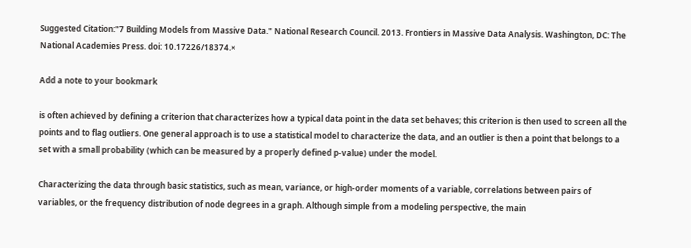Suggested Citation:"7 Building Models from Massive Data." National Research Council. 2013. Frontiers in Massive Data Analysis. Washington, DC: The National Academies Press. doi: 10.17226/18374.×

Add a note to your bookmark

is often achieved by defining a criterion that characterizes how a typical data point in the data set behaves; this criterion is then used to screen all the points and to flag outliers. One general approach is to use a statistical model to characterize the data, and an outlier is then a point that belongs to a set with a small probability (which can be measured by a properly defined p-value) under the model.

Characterizing the data through basic statistics, such as mean, variance, or high-order moments of a variable, correlations between pairs of variables, or the frequency distribution of node degrees in a graph. Although simple from a modeling perspective, the main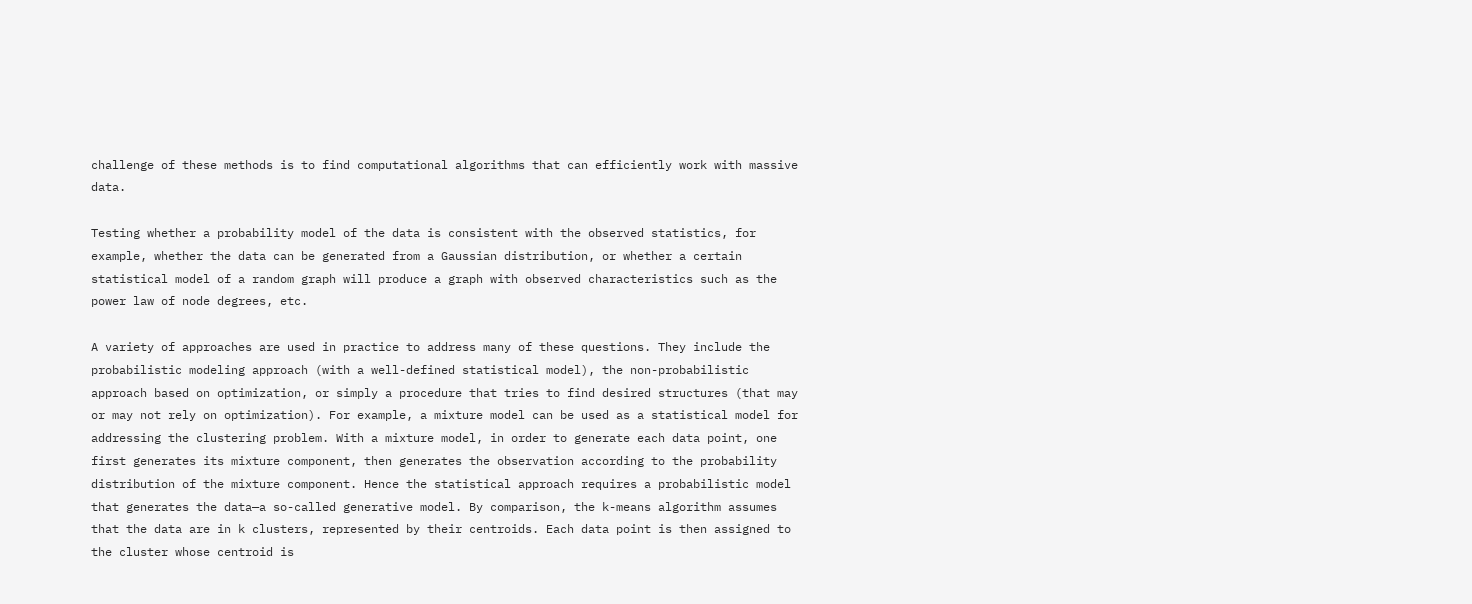challenge of these methods is to find computational algorithms that can efficiently work with massive data.

Testing whether a probability model of the data is consistent with the observed statistics, for example, whether the data can be generated from a Gaussian distribution, or whether a certain statistical model of a random graph will produce a graph with observed characteristics such as the power law of node degrees, etc.

A variety of approaches are used in practice to address many of these questions. They include the probabilistic modeling approach (with a well-defined statistical model), the non-probabilistic approach based on optimization, or simply a procedure that tries to find desired structures (that may or may not rely on optimization). For example, a mixture model can be used as a statistical model for addressing the clustering problem. With a mixture model, in order to generate each data point, one first generates its mixture component, then generates the observation according to the probability distribution of the mixture component. Hence the statistical approach requires a probabilistic model that generates the data—a so-called generative model. By comparison, the k-means algorithm assumes that the data are in k clusters, represented by their centroids. Each data point is then assigned to the cluster whose centroid is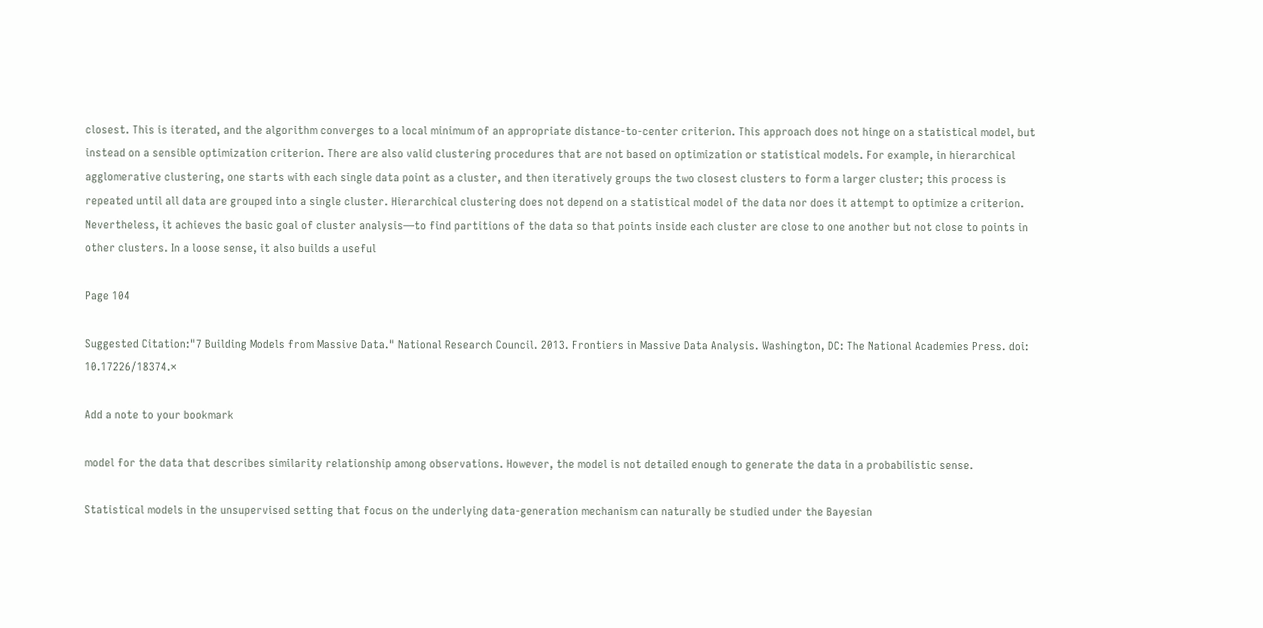closest. This is iterated, and the algorithm converges to a local minimum of an appropriate distance-to-center criterion. This approach does not hinge on a statistical model, but instead on a sensible optimization criterion. There are also valid clustering procedures that are not based on optimization or statistical models. For example, in hierarchical agglomerative clustering, one starts with each single data point as a cluster, and then iteratively groups the two closest clusters to form a larger cluster; this process is repeated until all data are grouped into a single cluster. Hierarchical clustering does not depend on a statistical model of the data nor does it attempt to optimize a criterion. Nevertheless, it achieves the basic goal of cluster analysis—to find partitions of the data so that points inside each cluster are close to one another but not close to points in other clusters. In a loose sense, it also builds a useful

Page 104

Suggested Citation:"7 Building Models from Massive Data." National Research Council. 2013. Frontiers in Massive Data Analysis. Washington, DC: The National Academies Press. doi: 10.17226/18374.×

Add a note to your bookmark

model for the data that describes similarity relationship among observations. However, the model is not detailed enough to generate the data in a probabilistic sense.

Statistical models in the unsupervised setting that focus on the underlying data-generation mechanism can naturally be studied under the Bayesian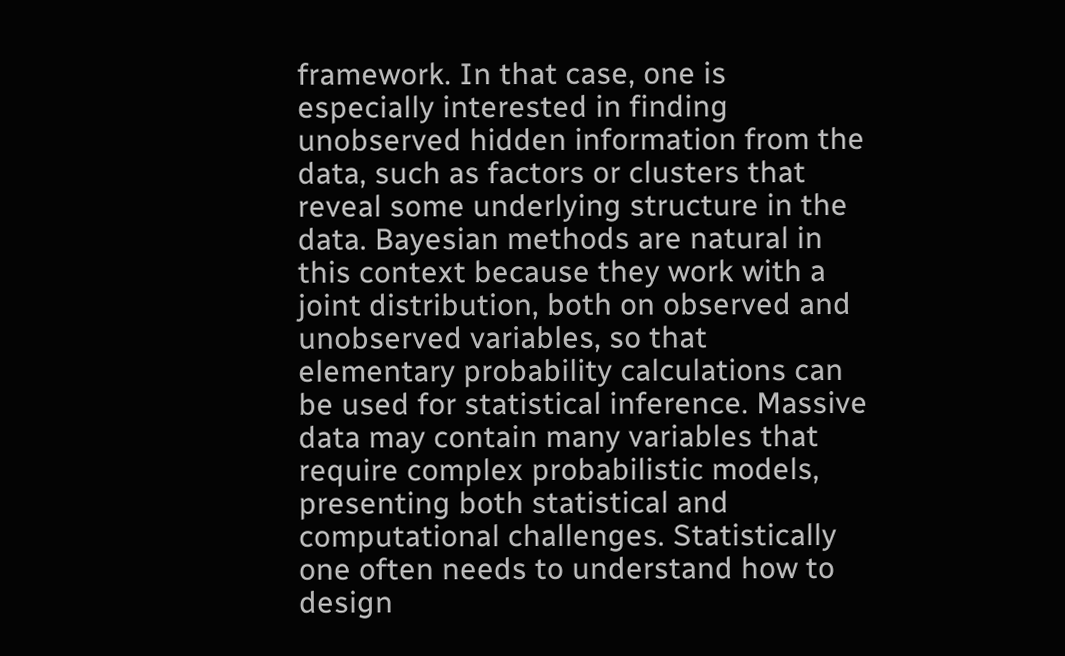framework. In that case, one is especially interested in finding unobserved hidden information from the data, such as factors or clusters that reveal some underlying structure in the data. Bayesian methods are natural in this context because they work with a joint distribution, both on observed and unobserved variables, so that elementary probability calculations can be used for statistical inference. Massive data may contain many variables that require complex probabilistic models, presenting both statistical and computational challenges. Statistically one often needs to understand how to design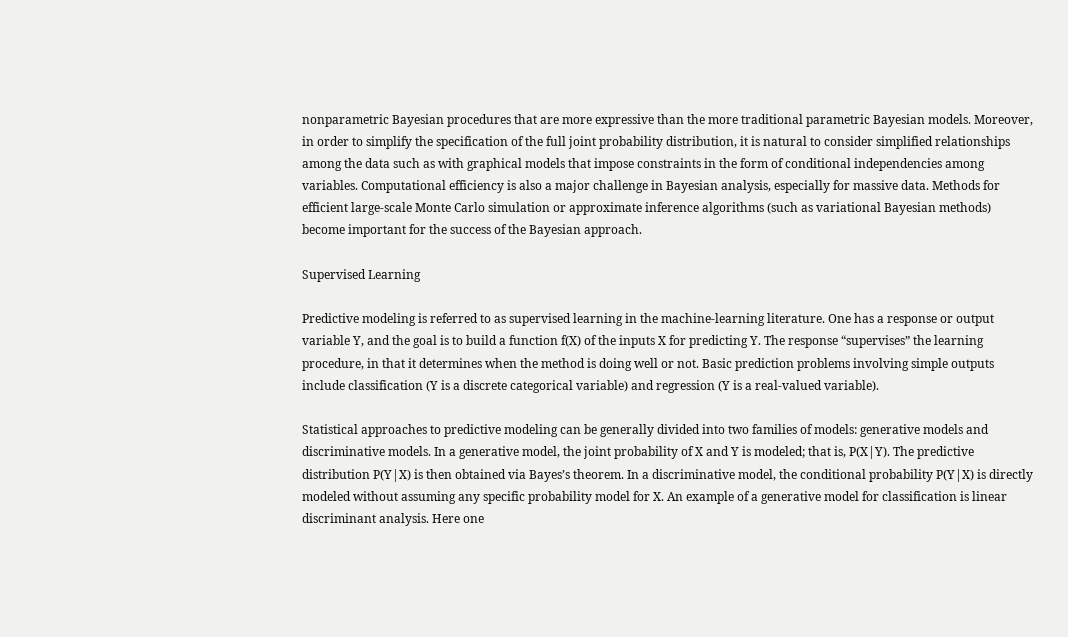nonparametric Bayesian procedures that are more expressive than the more traditional parametric Bayesian models. Moreover, in order to simplify the specification of the full joint probability distribution, it is natural to consider simplified relationships among the data such as with graphical models that impose constraints in the form of conditional independencies among variables. Computational efficiency is also a major challenge in Bayesian analysis, especially for massive data. Methods for efficient large-scale Monte Carlo simulation or approximate inference algorithms (such as variational Bayesian methods) become important for the success of the Bayesian approach.

Supervised Learning

Predictive modeling is referred to as supervised learning in the machine-learning literature. One has a response or output variable Y, and the goal is to build a function f(X) of the inputs X for predicting Y. The response “supervises” the learning procedure, in that it determines when the method is doing well or not. Basic prediction problems involving simple outputs include classification (Y is a discrete categorical variable) and regression (Y is a real-valued variable).

Statistical approaches to predictive modeling can be generally divided into two families of models: generative models and discriminative models. In a generative model, the joint probability of X and Y is modeled; that is, P(X|Y). The predictive distribution P(Y|X) is then obtained via Bayes’s theorem. In a discriminative model, the conditional probability P(Y|X) is directly modeled without assuming any specific probability model for X. An example of a generative model for classification is linear discriminant analysis. Here one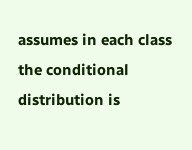assumes in each class the conditional distribution is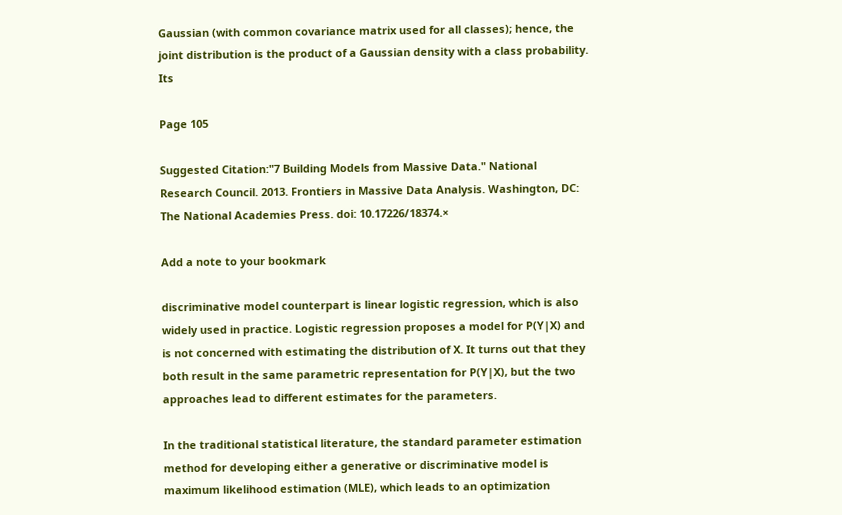Gaussian (with common covariance matrix used for all classes); hence, the joint distribution is the product of a Gaussian density with a class probability. Its

Page 105

Suggested Citation:"7 Building Models from Massive Data." National Research Council. 2013. Frontiers in Massive Data Analysis. Washington, DC: The National Academies Press. doi: 10.17226/18374.×

Add a note to your bookmark

discriminative model counterpart is linear logistic regression, which is also widely used in practice. Logistic regression proposes a model for P(Y|X) and is not concerned with estimating the distribution of X. It turns out that they both result in the same parametric representation for P(Y|X), but the two approaches lead to different estimates for the parameters.

In the traditional statistical literature, the standard parameter estimation method for developing either a generative or discriminative model is maximum likelihood estimation (MLE), which leads to an optimization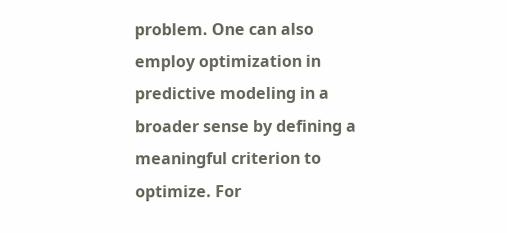problem. One can also employ optimization in predictive modeling in a broader sense by defining a meaningful criterion to optimize. For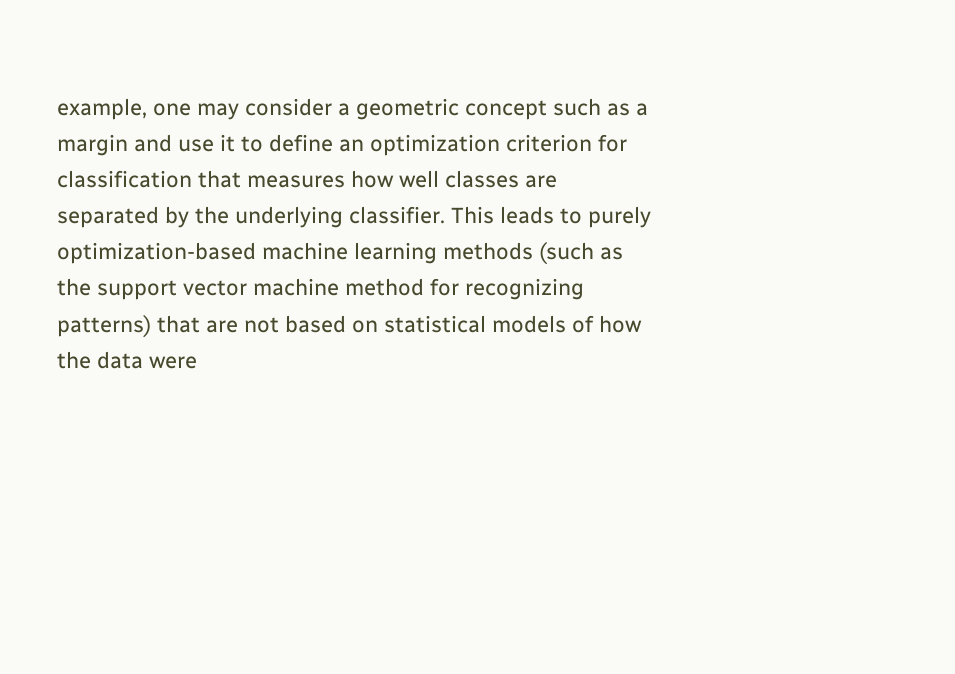example, one may consider a geometric concept such as a margin and use it to define an optimization criterion for classification that measures how well classes are separated by the underlying classifier. This leads to purely optimization-based machine learning methods (such as the support vector machine method for recognizing patterns) that are not based on statistical models of how the data were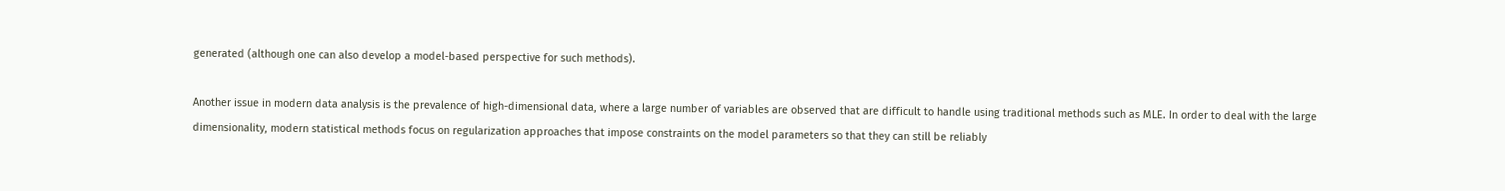generated (although one can also develop a model-based perspective for such methods).

Another issue in modern data analysis is the prevalence of high-dimensional data, where a large number of variables are observed that are difficult to handle using traditional methods such as MLE. In order to deal with the large dimensionality, modern statistical methods focus on regularization approaches that impose constraints on the model parameters so that they can still be reliably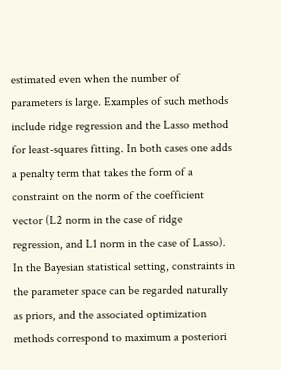estimated even when the number of parameters is large. Examples of such methods include ridge regression and the Lasso method for least-squares fitting. In both cases one adds a penalty term that takes the form of a constraint on the norm of the coefficient vector (L2 norm in the case of ridge regression, and L1 norm in the case of Lasso). In the Bayesian statistical setting, constraints in the parameter space can be regarded naturally as priors, and the associated optimization methods correspond to maximum a posteriori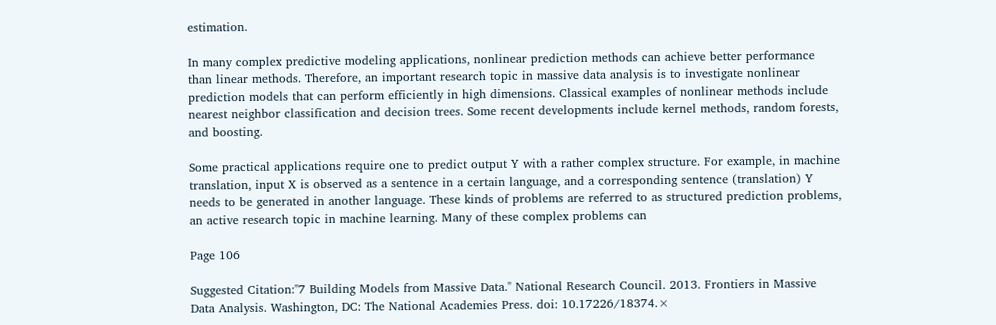estimation.

In many complex predictive modeling applications, nonlinear prediction methods can achieve better performance than linear methods. Therefore, an important research topic in massive data analysis is to investigate nonlinear prediction models that can perform efficiently in high dimensions. Classical examples of nonlinear methods include nearest neighbor classification and decision trees. Some recent developments include kernel methods, random forests, and boosting.

Some practical applications require one to predict output Y with a rather complex structure. For example, in machine translation, input X is observed as a sentence in a certain language, and a corresponding sentence (translation) Y needs to be generated in another language. These kinds of problems are referred to as structured prediction problems, an active research topic in machine learning. Many of these complex problems can

Page 106

Suggested Citation:"7 Building Models from Massive Data." National Research Council. 2013. Frontiers in Massive Data Analysis. Washington, DC: The National Academies Press. doi: 10.17226/18374.×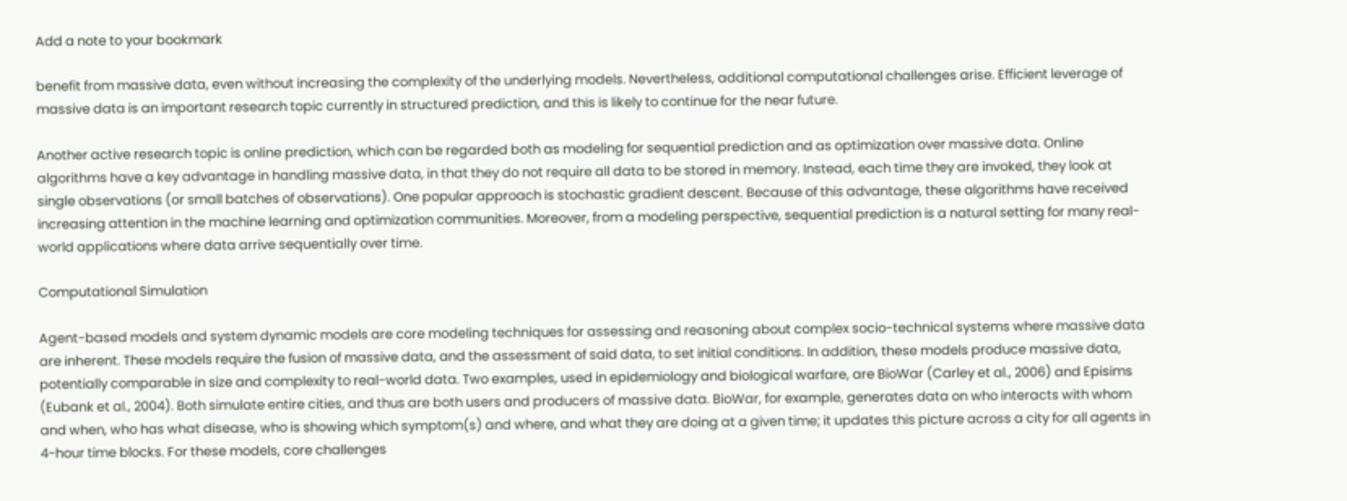Add a note to your bookmark

benefit from massive data, even without increasing the complexity of the underlying models. Nevertheless, additional computational challenges arise. Efficient leverage of massive data is an important research topic currently in structured prediction, and this is likely to continue for the near future.

Another active research topic is online prediction, which can be regarded both as modeling for sequential prediction and as optimization over massive data. Online algorithms have a key advantage in handling massive data, in that they do not require all data to be stored in memory. Instead, each time they are invoked, they look at single observations (or small batches of observations). One popular approach is stochastic gradient descent. Because of this advantage, these algorithms have received increasing attention in the machine learning and optimization communities. Moreover, from a modeling perspective, sequential prediction is a natural setting for many real-world applications where data arrive sequentially over time.

Computational Simulation

Agent-based models and system dynamic models are core modeling techniques for assessing and reasoning about complex socio-technical systems where massive data are inherent. These models require the fusion of massive data, and the assessment of said data, to set initial conditions. In addition, these models produce massive data, potentially comparable in size and complexity to real-world data. Two examples, used in epidemiology and biological warfare, are BioWar (Carley et al., 2006) and Episims (Eubank et al., 2004). Both simulate entire cities, and thus are both users and producers of massive data. BioWar, for example, generates data on who interacts with whom and when, who has what disease, who is showing which symptom(s) and where, and what they are doing at a given time; it updates this picture across a city for all agents in 4-hour time blocks. For these models, core challenges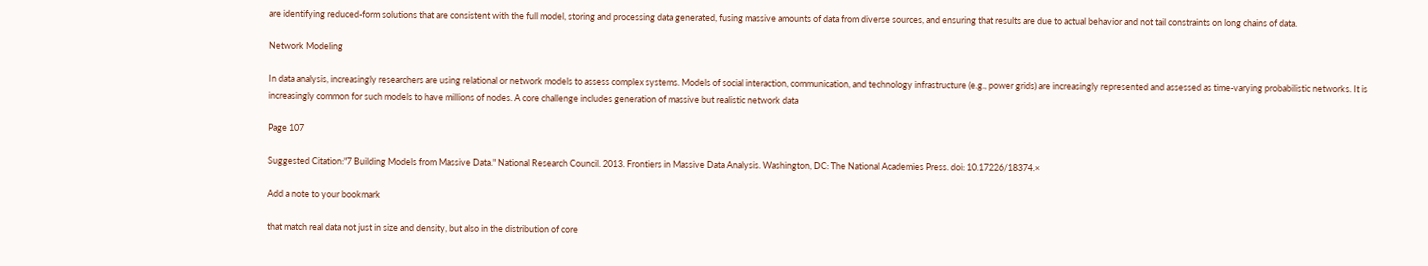are identifying reduced-form solutions that are consistent with the full model, storing and processing data generated, fusing massive amounts of data from diverse sources, and ensuring that results are due to actual behavior and not tail constraints on long chains of data.

Network Modeling

In data analysis, increasingly researchers are using relational or network models to assess complex systems. Models of social interaction, communication, and technology infrastructure (e.g., power grids) are increasingly represented and assessed as time-varying probabilistic networks. It is increasingly common for such models to have millions of nodes. A core challenge includes generation of massive but realistic network data

Page 107

Suggested Citation:"7 Building Models from Massive Data." National Research Council. 2013. Frontiers in Massive Data Analysis. Washington, DC: The National Academies Press. doi: 10.17226/18374.×

Add a note to your bookmark

that match real data not just in size and density, but also in the distribution of core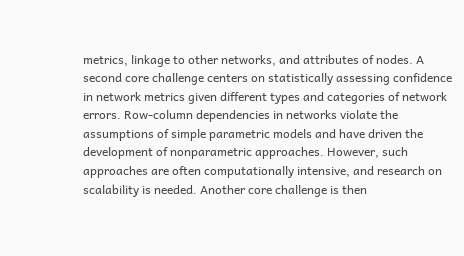metrics, linkage to other networks, and attributes of nodes. A second core challenge centers on statistically assessing confidence in network metrics given different types and categories of network errors. Row-column dependencies in networks violate the assumptions of simple parametric models and have driven the development of nonparametric approaches. However, such approaches are often computationally intensive, and research on scalability is needed. Another core challenge is then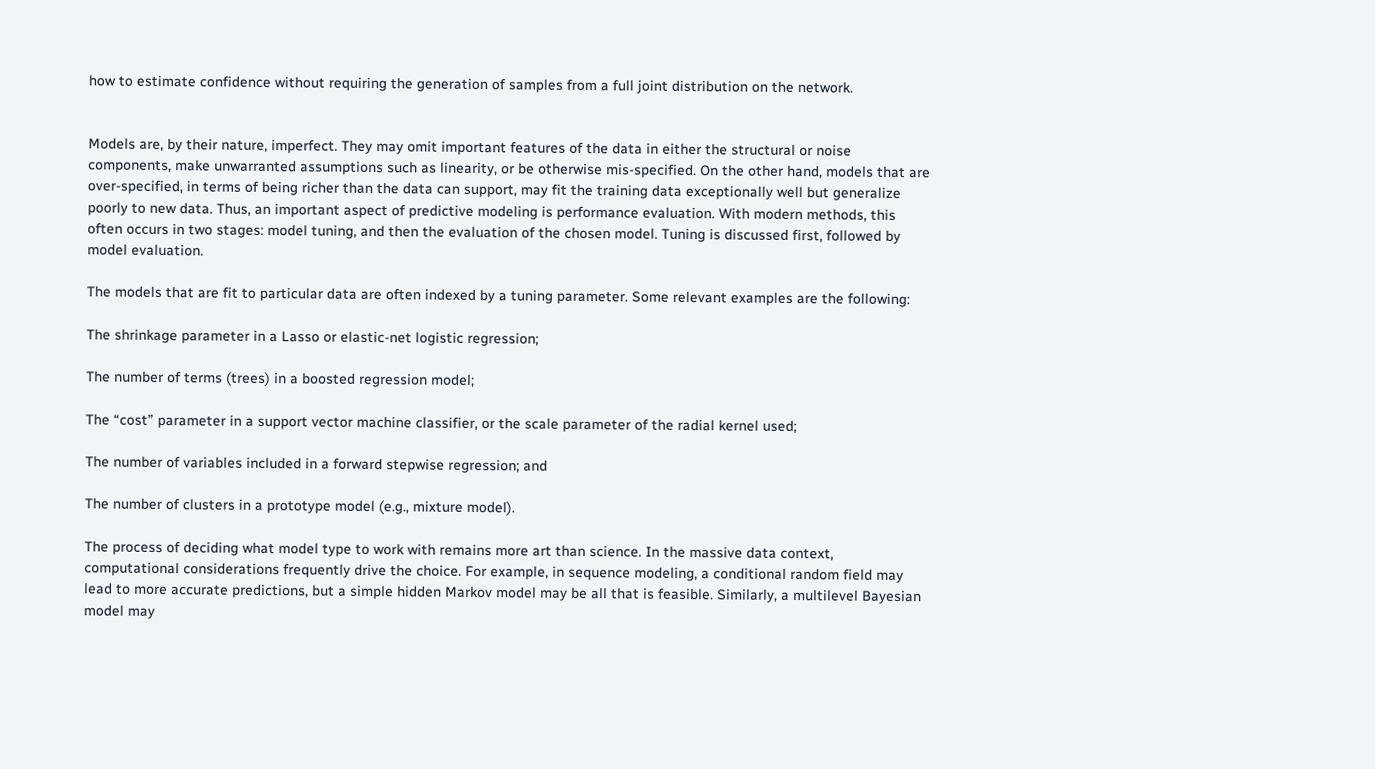how to estimate confidence without requiring the generation of samples from a full joint distribution on the network.


Models are, by their nature, imperfect. They may omit important features of the data in either the structural or noise components, make unwarranted assumptions such as linearity, or be otherwise mis-specified. On the other hand, models that are over-specified, in terms of being richer than the data can support, may fit the training data exceptionally well but generalize poorly to new data. Thus, an important aspect of predictive modeling is performance evaluation. With modern methods, this often occurs in two stages: model tuning, and then the evaluation of the chosen model. Tuning is discussed first, followed by model evaluation.

The models that are fit to particular data are often indexed by a tuning parameter. Some relevant examples are the following:

The shrinkage parameter in a Lasso or elastic-net logistic regression;

The number of terms (trees) in a boosted regression model;

The “cost” parameter in a support vector machine classifier, or the scale parameter of the radial kernel used;

The number of variables included in a forward stepwise regression; and

The number of clusters in a prototype model (e.g., mixture model).

The process of deciding what model type to work with remains more art than science. In the massive data context, computational considerations frequently drive the choice. For example, in sequence modeling, a conditional random field may lead to more accurate predictions, but a simple hidden Markov model may be all that is feasible. Similarly, a multilevel Bayesian model may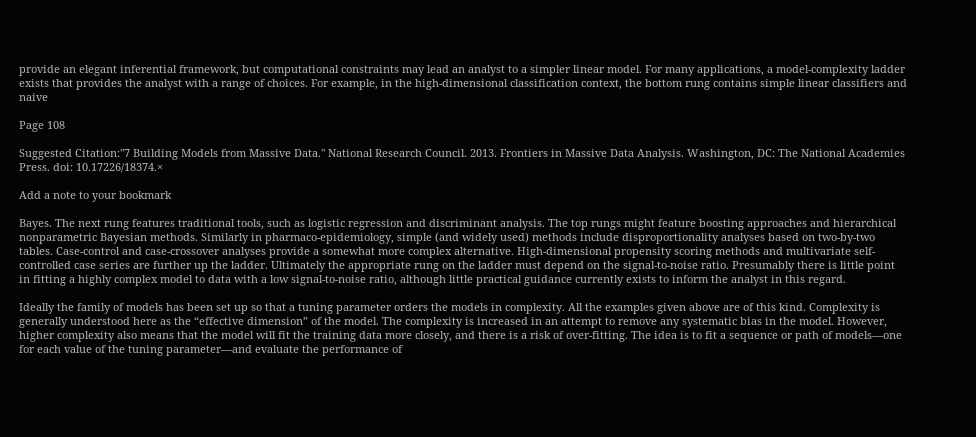provide an elegant inferential framework, but computational constraints may lead an analyst to a simpler linear model. For many applications, a model-complexity ladder exists that provides the analyst with a range of choices. For example, in the high-dimensional classification context, the bottom rung contains simple linear classifiers and naive

Page 108

Suggested Citation:"7 Building Models from Massive Data." National Research Council. 2013. Frontiers in Massive Data Analysis. Washington, DC: The National Academies Press. doi: 10.17226/18374.×

Add a note to your bookmark

Bayes. The next rung features traditional tools, such as logistic regression and discriminant analysis. The top rungs might feature boosting approaches and hierarchical nonparametric Bayesian methods. Similarly in pharmaco-epidemiology, simple (and widely used) methods include disproportionality analyses based on two-by-two tables. Case-control and case-crossover analyses provide a somewhat more complex alternative. High-dimensional propensity scoring methods and multivariate self-controlled case series are further up the ladder. Ultimately the appropriate rung on the ladder must depend on the signal-to-noise ratio. Presumably there is little point in fitting a highly complex model to data with a low signal-to-noise ratio, although little practical guidance currently exists to inform the analyst in this regard.

Ideally the family of models has been set up so that a tuning parameter orders the models in complexity. All the examples given above are of this kind. Complexity is generally understood here as the “effective dimension” of the model. The complexity is increased in an attempt to remove any systematic bias in the model. However, higher complexity also means that the model will fit the training data more closely, and there is a risk of over-fitting. The idea is to fit a sequence or path of models—one for each value of the tuning parameter—and evaluate the performance of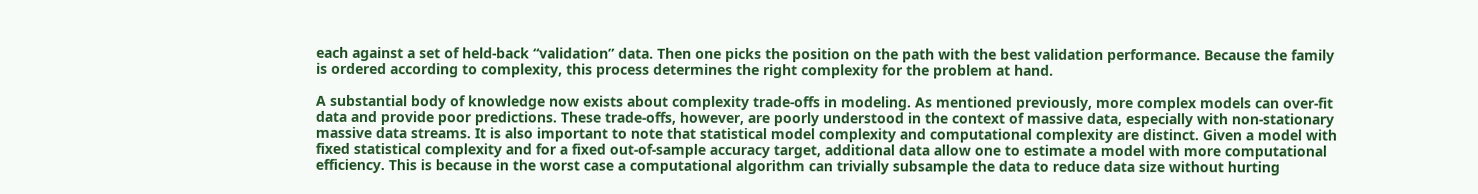each against a set of held-back “validation” data. Then one picks the position on the path with the best validation performance. Because the family is ordered according to complexity, this process determines the right complexity for the problem at hand.

A substantial body of knowledge now exists about complexity trade-offs in modeling. As mentioned previously, more complex models can over-fit data and provide poor predictions. These trade-offs, however, are poorly understood in the context of massive data, especially with non-stationary massive data streams. It is also important to note that statistical model complexity and computational complexity are distinct. Given a model with fixed statistical complexity and for a fixed out-of-sample accuracy target, additional data allow one to estimate a model with more computational efficiency. This is because in the worst case a computational algorithm can trivially subsample the data to reduce data size without hurting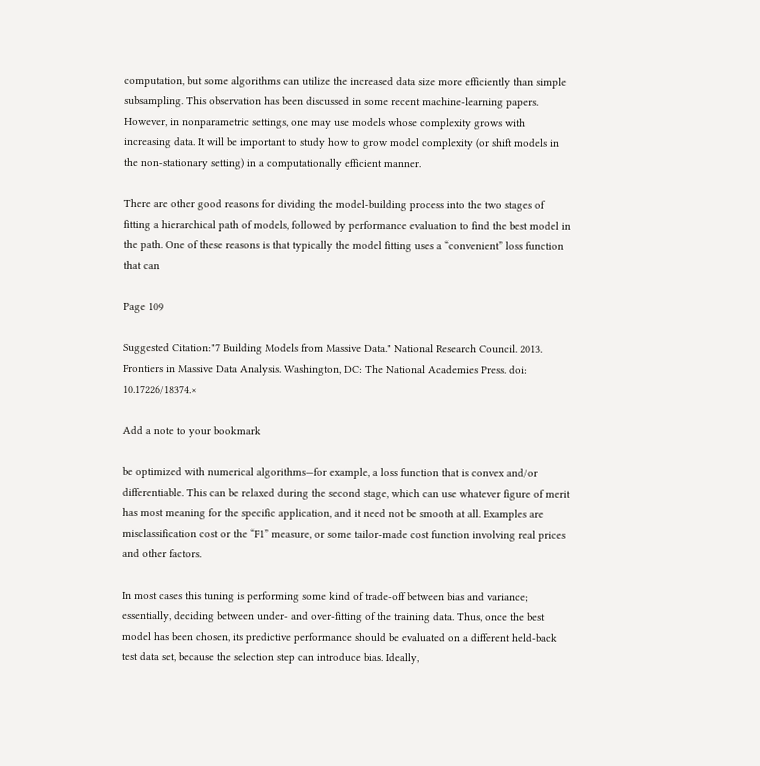computation, but some algorithms can utilize the increased data size more efficiently than simple subsampling. This observation has been discussed in some recent machine-learning papers. However, in nonparametric settings, one may use models whose complexity grows with increasing data. It will be important to study how to grow model complexity (or shift models in the non-stationary setting) in a computationally efficient manner.

There are other good reasons for dividing the model-building process into the two stages of fitting a hierarchical path of models, followed by performance evaluation to find the best model in the path. One of these reasons is that typically the model fitting uses a “convenient” loss function that can

Page 109

Suggested Citation:"7 Building Models from Massive Data." National Research Council. 2013. Frontiers in Massive Data Analysis. Washington, DC: The National Academies Press. doi: 10.17226/18374.×

Add a note to your bookmark

be optimized with numerical algorithms—for example, a loss function that is convex and/or differentiable. This can be relaxed during the second stage, which can use whatever figure of merit has most meaning for the specific application, and it need not be smooth at all. Examples are misclassification cost or the “F1” measure, or some tailor-made cost function involving real prices and other factors.

In most cases this tuning is performing some kind of trade-off between bias and variance; essentially, deciding between under- and over-fitting of the training data. Thus, once the best model has been chosen, its predictive performance should be evaluated on a different held-back test data set, because the selection step can introduce bias. Ideally,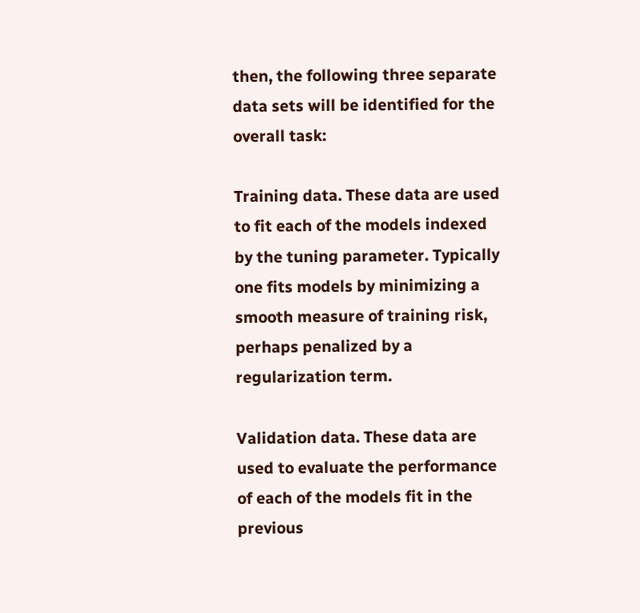then, the following three separate data sets will be identified for the overall task:

Training data. These data are used to fit each of the models indexed by the tuning parameter. Typically one fits models by minimizing a smooth measure of training risk, perhaps penalized by a regularization term.

Validation data. These data are used to evaluate the performance of each of the models fit in the previous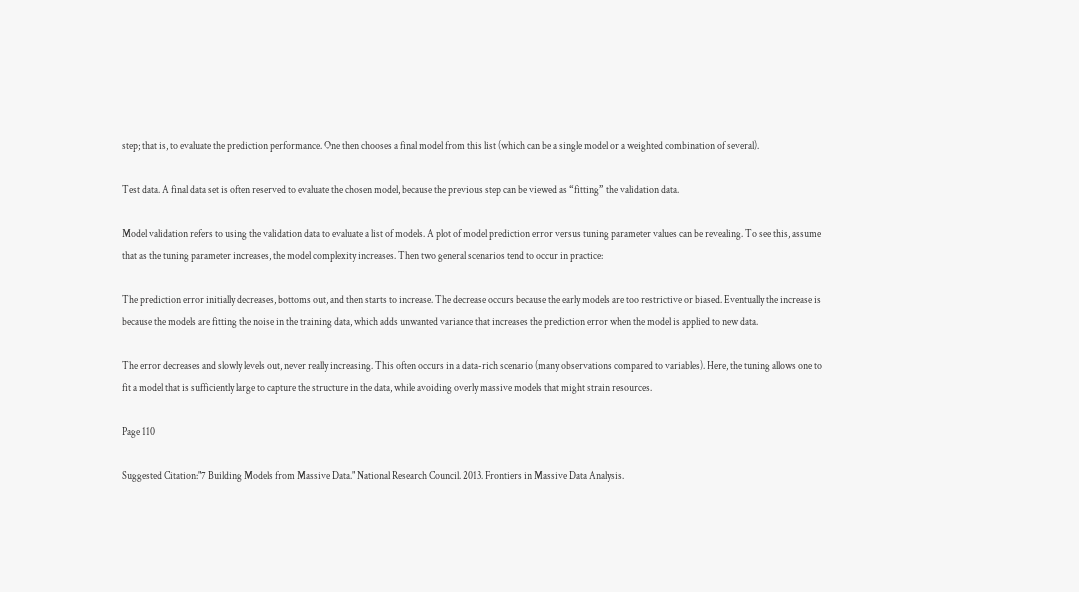step; that is, to evaluate the prediction performance. One then chooses a final model from this list (which can be a single model or a weighted combination of several).

Test data. A final data set is often reserved to evaluate the chosen model, because the previous step can be viewed as “fitting” the validation data.

Model validation refers to using the validation data to evaluate a list of models. A plot of model prediction error versus tuning parameter values can be revealing. To see this, assume that as the tuning parameter increases, the model complexity increases. Then two general scenarios tend to occur in practice:

The prediction error initially decreases, bottoms out, and then starts to increase. The decrease occurs because the early models are too restrictive or biased. Eventually the increase is because the models are fitting the noise in the training data, which adds unwanted variance that increases the prediction error when the model is applied to new data.

The error decreases and slowly levels out, never really increasing. This often occurs in a data-rich scenario (many observations compared to variables). Here, the tuning allows one to fit a model that is sufficiently large to capture the structure in the data, while avoiding overly massive models that might strain resources.

Page 110

Suggested Citation:"7 Building Models from Massive Data." National Research Council. 2013. Frontiers in Massive Data Analysis.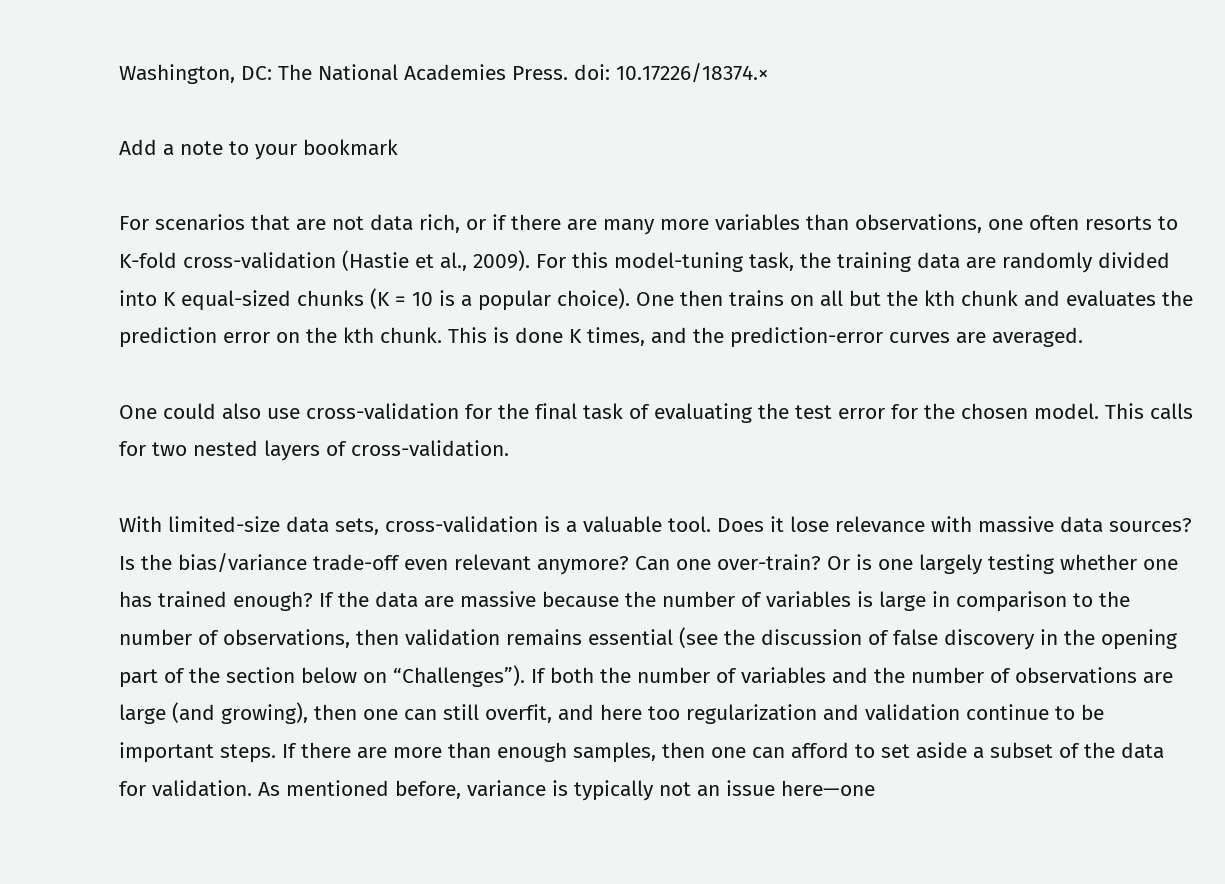Washington, DC: The National Academies Press. doi: 10.17226/18374.×

Add a note to your bookmark

For scenarios that are not data rich, or if there are many more variables than observations, one often resorts to K-fold cross-validation (Hastie et al., 2009). For this model-tuning task, the training data are randomly divided into K equal-sized chunks (K = 10 is a popular choice). One then trains on all but the kth chunk and evaluates the prediction error on the kth chunk. This is done K times, and the prediction-error curves are averaged.

One could also use cross-validation for the final task of evaluating the test error for the chosen model. This calls for two nested layers of cross-validation.

With limited-size data sets, cross-validation is a valuable tool. Does it lose relevance with massive data sources? Is the bias/variance trade-off even relevant anymore? Can one over-train? Or is one largely testing whether one has trained enough? If the data are massive because the number of variables is large in comparison to the number of observations, then validation remains essential (see the discussion of false discovery in the opening part of the section below on “Challenges”). If both the number of variables and the number of observations are large (and growing), then one can still overfit, and here too regularization and validation continue to be important steps. If there are more than enough samples, then one can afford to set aside a subset of the data for validation. As mentioned before, variance is typically not an issue here—one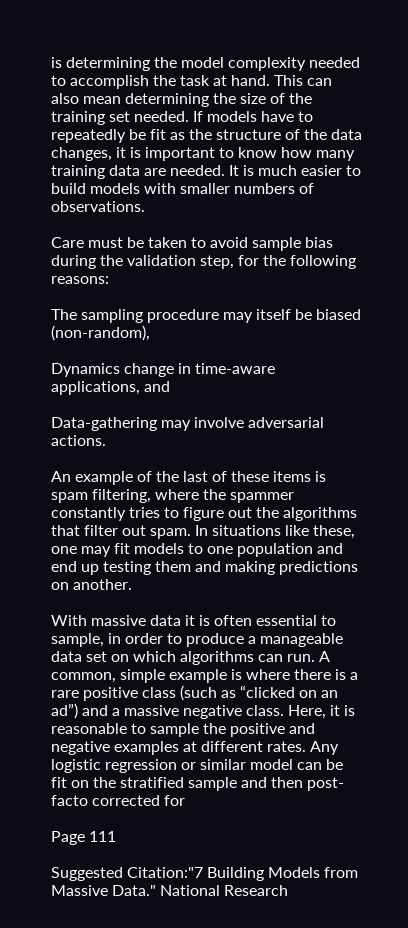is determining the model complexity needed to accomplish the task at hand. This can also mean determining the size of the training set needed. If models have to repeatedly be fit as the structure of the data changes, it is important to know how many training data are needed. It is much easier to build models with smaller numbers of observations.

Care must be taken to avoid sample bias during the validation step, for the following reasons:

The sampling procedure may itself be biased (non-random),

Dynamics change in time-aware applications, and

Data-gathering may involve adversarial actions.

An example of the last of these items is spam filtering, where the spammer constantly tries to figure out the algorithms that filter out spam. In situations like these, one may fit models to one population and end up testing them and making predictions on another.

With massive data it is often essential to sample, in order to produce a manageable data set on which algorithms can run. A common, simple example is where there is a rare positive class (such as “clicked on an ad”) and a massive negative class. Here, it is reasonable to sample the positive and negative examples at different rates. Any logistic regression or similar model can be fit on the stratified sample and then post-facto corrected for

Page 111

Suggested Citation:"7 Building Models from Massive Data." National Research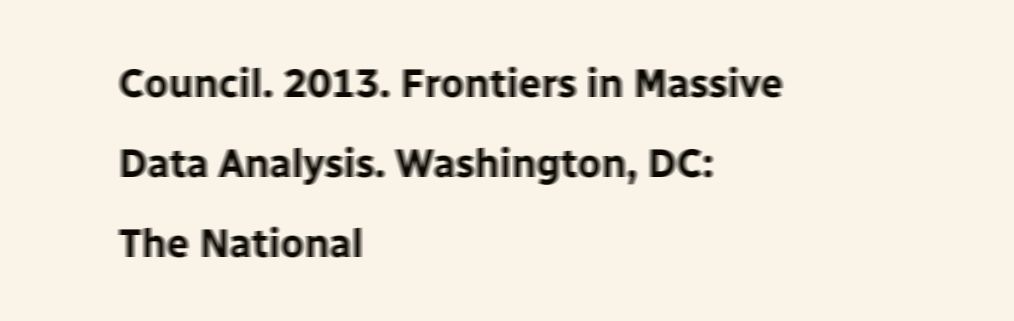Council. 2013. Frontiers in Massive Data Analysis. Washington, DC: The National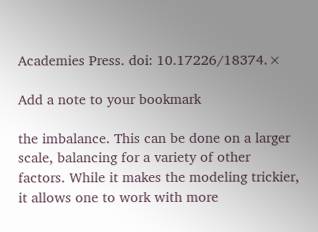Academies Press. doi: 10.17226/18374.×

Add a note to your bookmark

the imbalance. This can be done on a larger scale, balancing for a variety of other factors. While it makes the modeling trickier, it allows one to work with more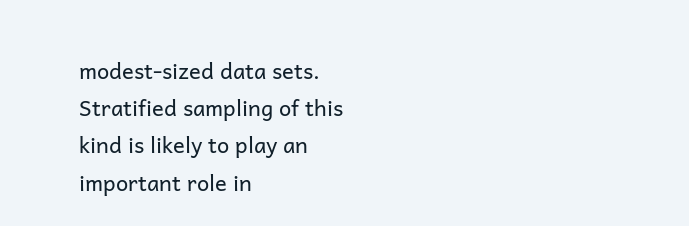modest-sized data sets. Stratified sampling of this kind is likely to play an important role in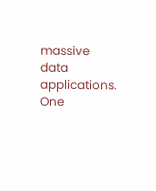massive data applications. One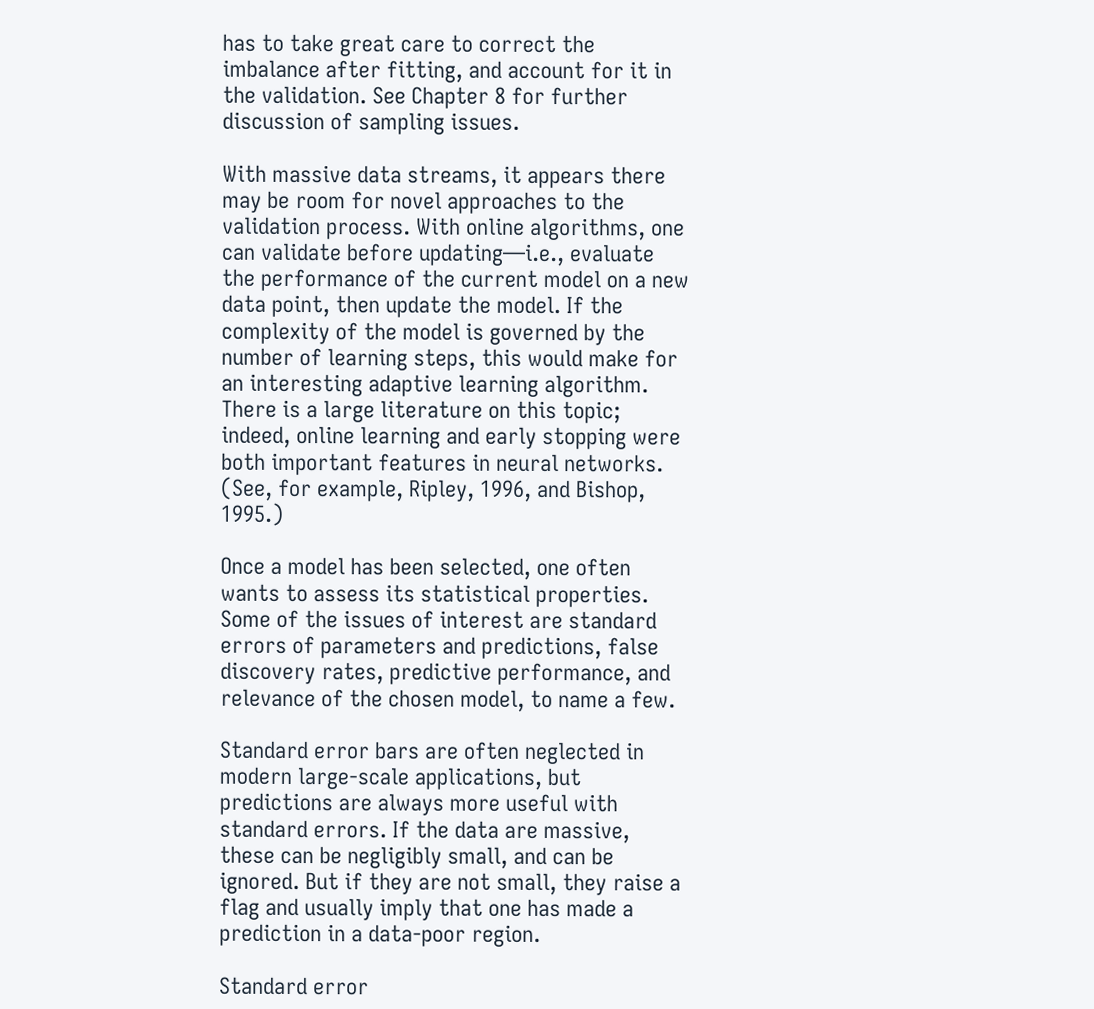has to take great care to correct the imbalance after fitting, and account for it in the validation. See Chapter 8 for further discussion of sampling issues.

With massive data streams, it appears there may be room for novel approaches to the validation process. With online algorithms, one can validate before updating—i.e., evaluate the performance of the current model on a new data point, then update the model. If the complexity of the model is governed by the number of learning steps, this would make for an interesting adaptive learning algorithm. There is a large literature on this topic; indeed, online learning and early stopping were both important features in neural networks. (See, for example, Ripley, 1996, and Bishop, 1995.)

Once a model has been selected, one often wants to assess its statistical properties. Some of the issues of interest are standard errors of parameters and predictions, false discovery rates, predictive performance, and relevance of the chosen model, to name a few.

Standard error bars are often neglected in modern large-scale applications, but predictions are always more useful with standard errors. If the data are massive, these can be negligibly small, and can be ignored. But if they are not small, they raise a flag and usually imply that one has made a prediction in a data-poor region.

Standard error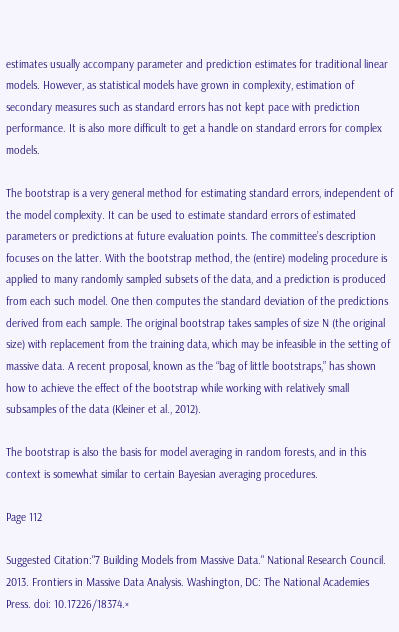estimates usually accompany parameter and prediction estimates for traditional linear models. However, as statistical models have grown in complexity, estimation of secondary measures such as standard errors has not kept pace with prediction performance. It is also more difficult to get a handle on standard errors for complex models.

The bootstrap is a very general method for estimating standard errors, independent of the model complexity. It can be used to estimate standard errors of estimated parameters or predictions at future evaluation points. The committee’s description focuses on the latter. With the bootstrap method, the (entire) modeling procedure is applied to many randomly sampled subsets of the data, and a prediction is produced from each such model. One then computes the standard deviation of the predictions derived from each sample. The original bootstrap takes samples of size N (the original size) with replacement from the training data, which may be infeasible in the setting of massive data. A recent proposal, known as the “bag of little bootstraps,” has shown how to achieve the effect of the bootstrap while working with relatively small subsamples of the data (Kleiner et al., 2012).

The bootstrap is also the basis for model averaging in random forests, and in this context is somewhat similar to certain Bayesian averaging procedures.

Page 112

Suggested Citation:"7 Building Models from Massive Data." National Research Council. 2013. Frontiers in Massive Data Analysis. Washington, DC: The National Academies Press. doi: 10.17226/18374.×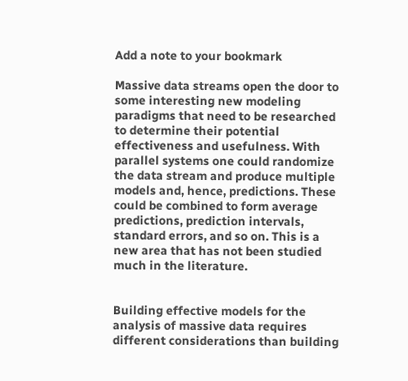Add a note to your bookmark

Massive data streams open the door to some interesting new modeling paradigms that need to be researched to determine their potential effectiveness and usefulness. With parallel systems one could randomize the data stream and produce multiple models and, hence, predictions. These could be combined to form average predictions, prediction intervals, standard errors, and so on. This is a new area that has not been studied much in the literature.


Building effective models for the analysis of massive data requires different considerations than building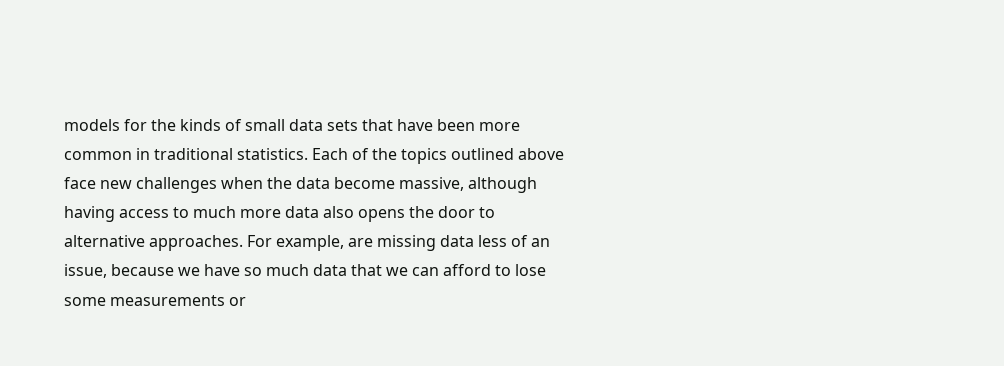models for the kinds of small data sets that have been more common in traditional statistics. Each of the topics outlined above face new challenges when the data become massive, although having access to much more data also opens the door to alternative approaches. For example, are missing data less of an issue, because we have so much data that we can afford to lose some measurements or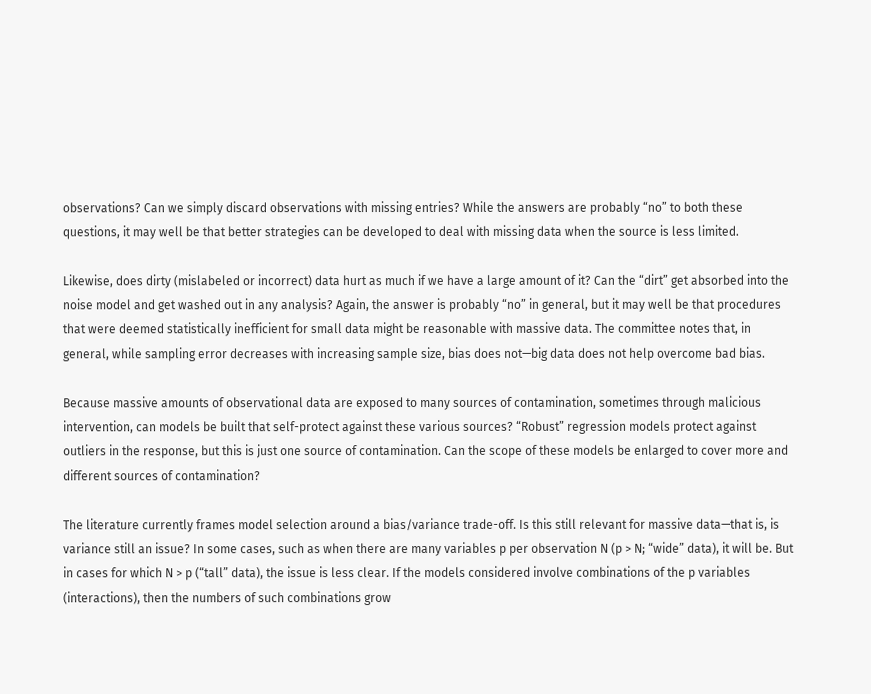observations? Can we simply discard observations with missing entries? While the answers are probably “no” to both these questions, it may well be that better strategies can be developed to deal with missing data when the source is less limited.

Likewise, does dirty (mislabeled or incorrect) data hurt as much if we have a large amount of it? Can the “dirt” get absorbed into the noise model and get washed out in any analysis? Again, the answer is probably “no” in general, but it may well be that procedures that were deemed statistically inefficient for small data might be reasonable with massive data. The committee notes that, in general, while sampling error decreases with increasing sample size, bias does not—big data does not help overcome bad bias.

Because massive amounts of observational data are exposed to many sources of contamination, sometimes through malicious intervention, can models be built that self-protect against these various sources? “Robust” regression models protect against outliers in the response, but this is just one source of contamination. Can the scope of these models be enlarged to cover more and different sources of contamination?

The literature currently frames model selection around a bias/variance trade-off. Is this still relevant for massive data—that is, is variance still an issue? In some cases, such as when there are many variables p per observation N (p > N; “wide” data), it will be. But in cases for which N > p (“tall” data), the issue is less clear. If the models considered involve combinations of the p variables (interactions), then the numbers of such combinations grow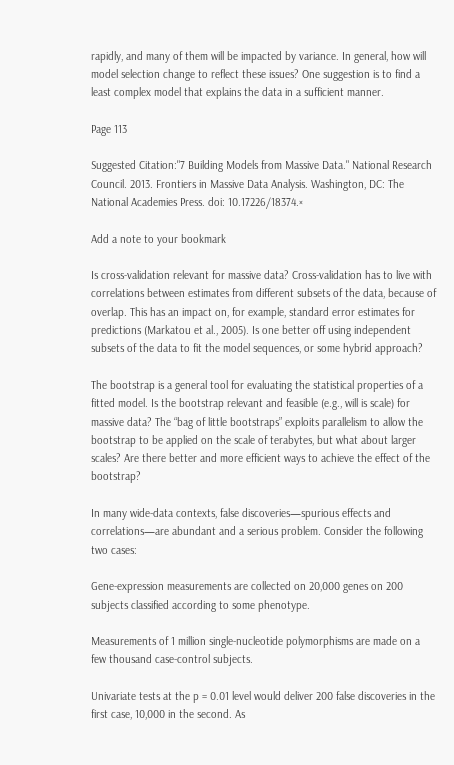rapidly, and many of them will be impacted by variance. In general, how will model selection change to reflect these issues? One suggestion is to find a least complex model that explains the data in a sufficient manner.

Page 113

Suggested Citation:"7 Building Models from Massive Data." National Research Council. 2013. Frontiers in Massive Data Analysis. Washington, DC: The National Academies Press. doi: 10.17226/18374.×

Add a note to your bookmark

Is cross-validation relevant for massive data? Cross-validation has to live with correlations between estimates from different subsets of the data, because of overlap. This has an impact on, for example, standard error estimates for predictions (Markatou et al., 2005). Is one better off using independent subsets of the data to fit the model sequences, or some hybrid approach?

The bootstrap is a general tool for evaluating the statistical properties of a fitted model. Is the bootstrap relevant and feasible (e.g., will is scale) for massive data? The “bag of little bootstraps” exploits parallelism to allow the bootstrap to be applied on the scale of terabytes, but what about larger scales? Are there better and more efficient ways to achieve the effect of the bootstrap?

In many wide-data contexts, false discoveries—spurious effects and correlations—are abundant and a serious problem. Consider the following two cases:

Gene-expression measurements are collected on 20,000 genes on 200 subjects classified according to some phenotype.

Measurements of 1 million single-nucleotide polymorphisms are made on a few thousand case-control subjects.

Univariate tests at the p = 0.01 level would deliver 200 false discoveries in the first case, 10,000 in the second. As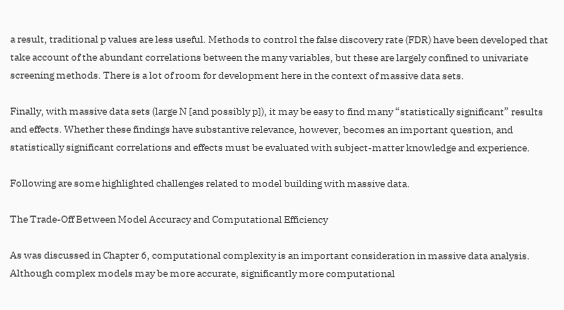a result, traditional p values are less useful. Methods to control the false discovery rate (FDR) have been developed that take account of the abundant correlations between the many variables, but these are largely confined to univariate screening methods. There is a lot of room for development here in the context of massive data sets.

Finally, with massive data sets (large N [and possibly p]), it may be easy to find many “statistically significant” results and effects. Whether these findings have substantive relevance, however, becomes an important question, and statistically significant correlations and effects must be evaluated with subject-matter knowledge and experience.

Following are some highlighted challenges related to model building with massive data.

The Trade-Off Between Model Accuracy and Computational Efficiency

As was discussed in Chapter 6, computational complexity is an important consideration in massive data analysis. Although complex models may be more accurate, significantly more computational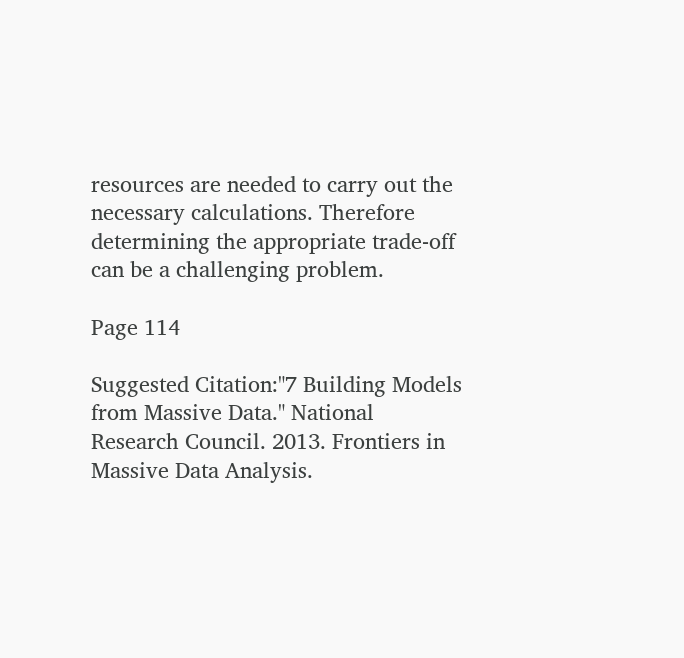resources are needed to carry out the necessary calculations. Therefore determining the appropriate trade-off can be a challenging problem.

Page 114

Suggested Citation:"7 Building Models from Massive Data." National Research Council. 2013. Frontiers in Massive Data Analysis.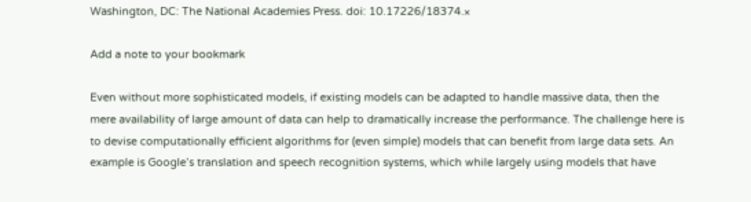Washington, DC: The National Academies Press. doi: 10.17226/18374.×

Add a note to your bookmark

Even without more sophisticated models, if existing models can be adapted to handle massive data, then the mere availability of large amount of data can help to dramatically increase the performance. The challenge here is to devise computationally efficient algorithms for (even simple) models that can benefit from large data sets. An example is Google’s translation and speech recognition systems, which while largely using models that have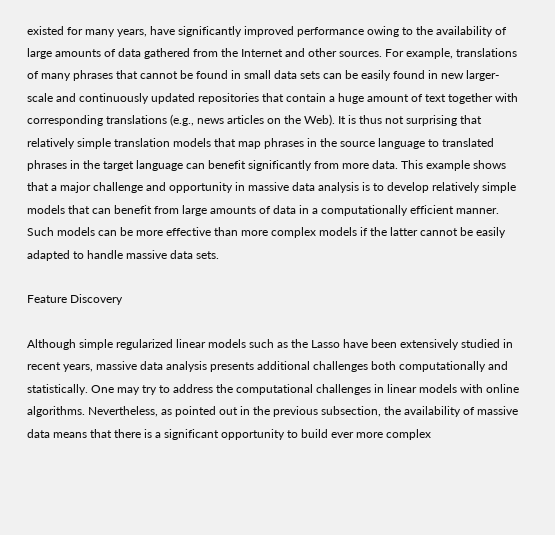existed for many years, have significantly improved performance owing to the availability of large amounts of data gathered from the Internet and other sources. For example, translations of many phrases that cannot be found in small data sets can be easily found in new larger-scale and continuously updated repositories that contain a huge amount of text together with corresponding translations (e.g., news articles on the Web). It is thus not surprising that relatively simple translation models that map phrases in the source language to translated phrases in the target language can benefit significantly from more data. This example shows that a major challenge and opportunity in massive data analysis is to develop relatively simple models that can benefit from large amounts of data in a computationally efficient manner. Such models can be more effective than more complex models if the latter cannot be easily adapted to handle massive data sets.

Feature Discovery

Although simple regularized linear models such as the Lasso have been extensively studied in recent years, massive data analysis presents additional challenges both computationally and statistically. One may try to address the computational challenges in linear models with online algorithms. Nevertheless, as pointed out in the previous subsection, the availability of massive data means that there is a significant opportunity to build ever more complex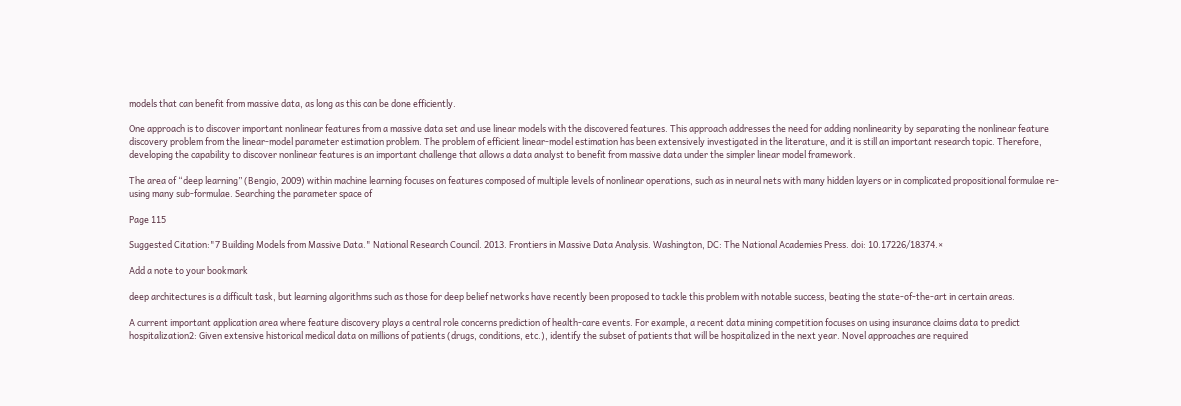models that can benefit from massive data, as long as this can be done efficiently.

One approach is to discover important nonlinear features from a massive data set and use linear models with the discovered features. This approach addresses the need for adding nonlinearity by separating the nonlinear feature discovery problem from the linear-model parameter estimation problem. The problem of efficient linear-model estimation has been extensively investigated in the literature, and it is still an important research topic. Therefore, developing the capability to discover nonlinear features is an important challenge that allows a data analyst to benefit from massive data under the simpler linear model framework.

The area of “deep learning” (Bengio, 2009) within machine learning focuses on features composed of multiple levels of nonlinear operations, such as in neural nets with many hidden layers or in complicated propositional formulae re-using many sub-formulae. Searching the parameter space of

Page 115

Suggested Citation:"7 Building Models from Massive Data." National Research Council. 2013. Frontiers in Massive Data Analysis. Washington, DC: The National Academies Press. doi: 10.17226/18374.×

Add a note to your bookmark

deep architectures is a difficult task, but learning algorithms such as those for deep belief networks have recently been proposed to tackle this problem with notable success, beating the state-of-the-art in certain areas.

A current important application area where feature discovery plays a central role concerns prediction of health-care events. For example, a recent data mining competition focuses on using insurance claims data to predict hospitalization2: Given extensive historical medical data on millions of patients (drugs, conditions, etc.), identify the subset of patients that will be hospitalized in the next year. Novel approaches are required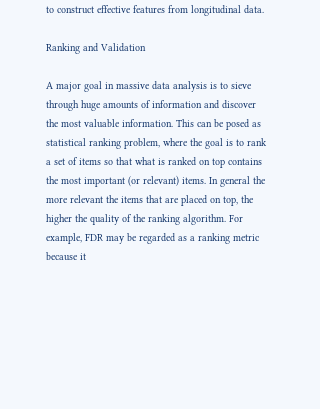to construct effective features from longitudinal data.

Ranking and Validation

A major goal in massive data analysis is to sieve through huge amounts of information and discover the most valuable information. This can be posed as statistical ranking problem, where the goal is to rank a set of items so that what is ranked on top contains the most important (or relevant) items. In general the more relevant the items that are placed on top, the higher the quality of the ranking algorithm. For example, FDR may be regarded as a ranking metric because it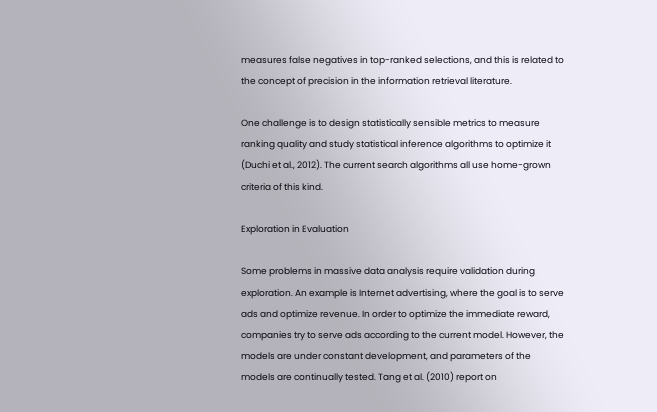measures false negatives in top-ranked selections, and this is related to the concept of precision in the information retrieval literature.

One challenge is to design statistically sensible metrics to measure ranking quality and study statistical inference algorithms to optimize it (Duchi et al., 2012). The current search algorithms all use home-grown criteria of this kind.

Exploration in Evaluation

Some problems in massive data analysis require validation during exploration. An example is Internet advertising, where the goal is to serve ads and optimize revenue. In order to optimize the immediate reward, companies try to serve ads according to the current model. However, the models are under constant development, and parameters of the models are continually tested. Tang et al. (2010) report on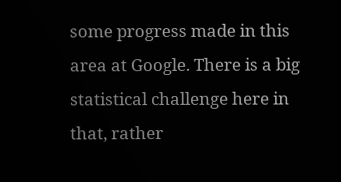some progress made in this area at Google. There is a big statistical challenge here in that, rather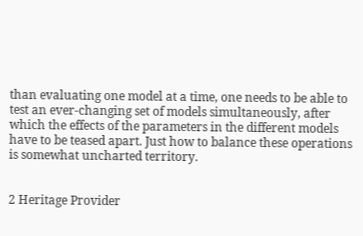than evaluating one model at a time, one needs to be able to test an ever-changing set of models simultaneously, after which the effects of the parameters in the different models have to be teased apart. Just how to balance these operations is somewhat uncharted territory.


2 Heritage Provider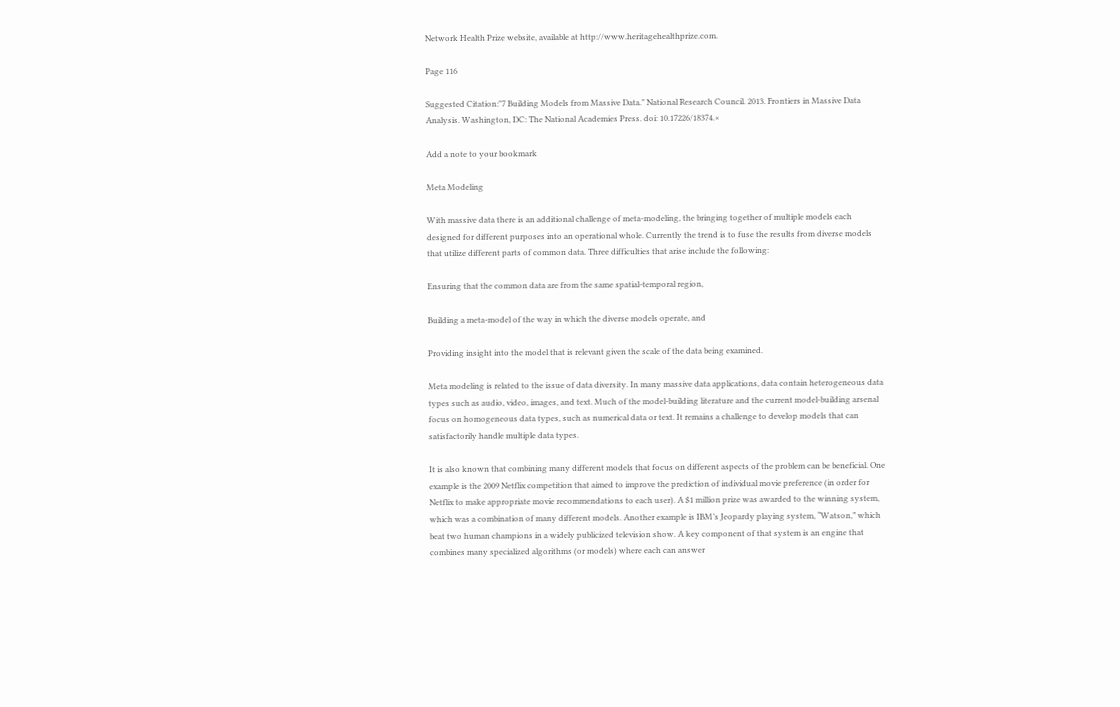Network Health Prize website, available at http://www.heritagehealthprize.com.

Page 116

Suggested Citation:"7 Building Models from Massive Data." National Research Council. 2013. Frontiers in Massive Data Analysis. Washington, DC: The National Academies Press. doi: 10.17226/18374.×

Add a note to your bookmark

Meta Modeling

With massive data there is an additional challenge of meta-modeling, the bringing together of multiple models each designed for different purposes into an operational whole. Currently the trend is to fuse the results from diverse models that utilize different parts of common data. Three difficulties that arise include the following:

Ensuring that the common data are from the same spatial-temporal region,

Building a meta-model of the way in which the diverse models operate, and

Providing insight into the model that is relevant given the scale of the data being examined.

Meta modeling is related to the issue of data diversity. In many massive data applications, data contain heterogeneous data types such as audio, video, images, and text. Much of the model-building literature and the current model-building arsenal focus on homogeneous data types, such as numerical data or text. It remains a challenge to develop models that can satisfactorily handle multiple data types.

It is also known that combining many different models that focus on different aspects of the problem can be beneficial. One example is the 2009 Netflix competition that aimed to improve the prediction of individual movie preference (in order for Netflix to make appropriate movie recommendations to each user). A $1 million prize was awarded to the winning system, which was a combination of many different models. Another example is IBM’s Jeopardy playing system, “Watson,” which beat two human champions in a widely publicized television show. A key component of that system is an engine that combines many specialized algorithms (or models) where each can answer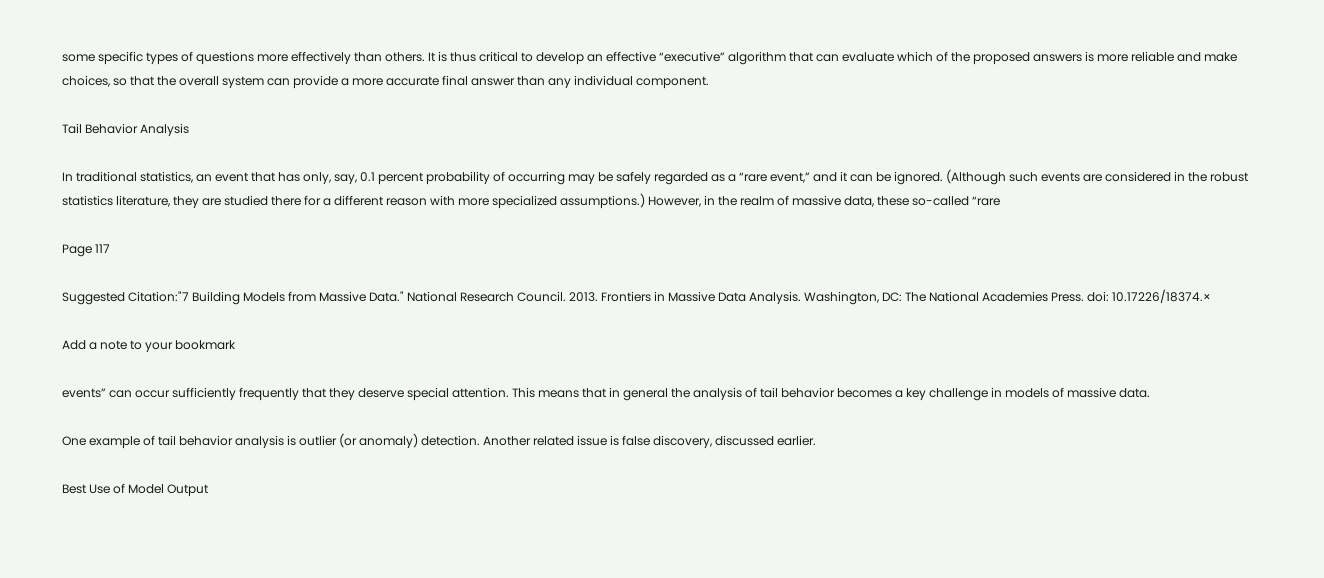some specific types of questions more effectively than others. It is thus critical to develop an effective “executive” algorithm that can evaluate which of the proposed answers is more reliable and make choices, so that the overall system can provide a more accurate final answer than any individual component.

Tail Behavior Analysis

In traditional statistics, an event that has only, say, 0.1 percent probability of occurring may be safely regarded as a “rare event,” and it can be ignored. (Although such events are considered in the robust statistics literature, they are studied there for a different reason with more specialized assumptions.) However, in the realm of massive data, these so-called “rare

Page 117

Suggested Citation:"7 Building Models from Massive Data." National Research Council. 2013. Frontiers in Massive Data Analysis. Washington, DC: The National Academies Press. doi: 10.17226/18374.×

Add a note to your bookmark

events” can occur sufficiently frequently that they deserve special attention. This means that in general the analysis of tail behavior becomes a key challenge in models of massive data.

One example of tail behavior analysis is outlier (or anomaly) detection. Another related issue is false discovery, discussed earlier.

Best Use of Model Output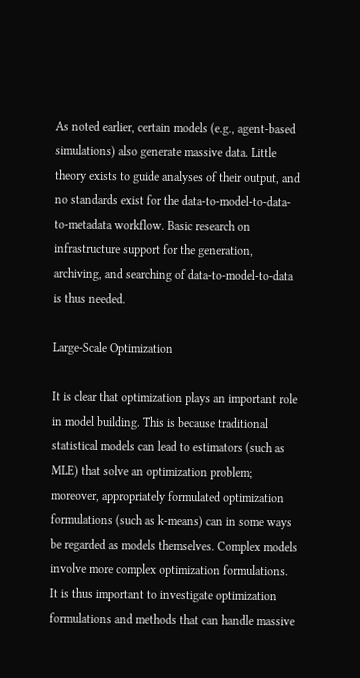As noted earlier, certain models (e.g., agent-based simulations) also generate massive data. Little theory exists to guide analyses of their output, and no standards exist for the data-to-model-to-data-to-metadata workflow. Basic research on infrastructure support for the generation, archiving, and searching of data-to-model-to-data is thus needed.

Large-Scale Optimization

It is clear that optimization plays an important role in model building. This is because traditional statistical models can lead to estimators (such as MLE) that solve an optimization problem; moreover, appropriately formulated optimization formulations (such as k-means) can in some ways be regarded as models themselves. Complex models involve more complex optimization formulations. It is thus important to investigate optimization formulations and methods that can handle massive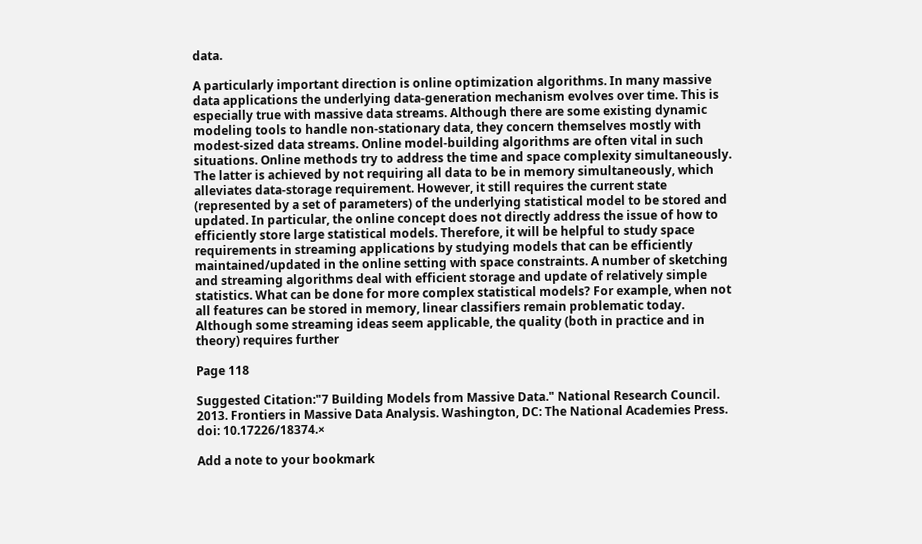data.

A particularly important direction is online optimization algorithms. In many massive data applications the underlying data-generation mechanism evolves over time. This is especially true with massive data streams. Although there are some existing dynamic modeling tools to handle non-stationary data, they concern themselves mostly with modest-sized data streams. Online model-building algorithms are often vital in such situations. Online methods try to address the time and space complexity simultaneously. The latter is achieved by not requiring all data to be in memory simultaneously, which alleviates data-storage requirement. However, it still requires the current state (represented by a set of parameters) of the underlying statistical model to be stored and updated. In particular, the online concept does not directly address the issue of how to efficiently store large statistical models. Therefore, it will be helpful to study space requirements in streaming applications by studying models that can be efficiently maintained/updated in the online setting with space constraints. A number of sketching and streaming algorithms deal with efficient storage and update of relatively simple statistics. What can be done for more complex statistical models? For example, when not all features can be stored in memory, linear classifiers remain problematic today. Although some streaming ideas seem applicable, the quality (both in practice and in theory) requires further

Page 118

Suggested Citation:"7 Building Models from Massive Data." National Research Council. 2013. Frontiers in Massive Data Analysis. Washington, DC: The National Academies Press. doi: 10.17226/18374.×

Add a note to your bookmark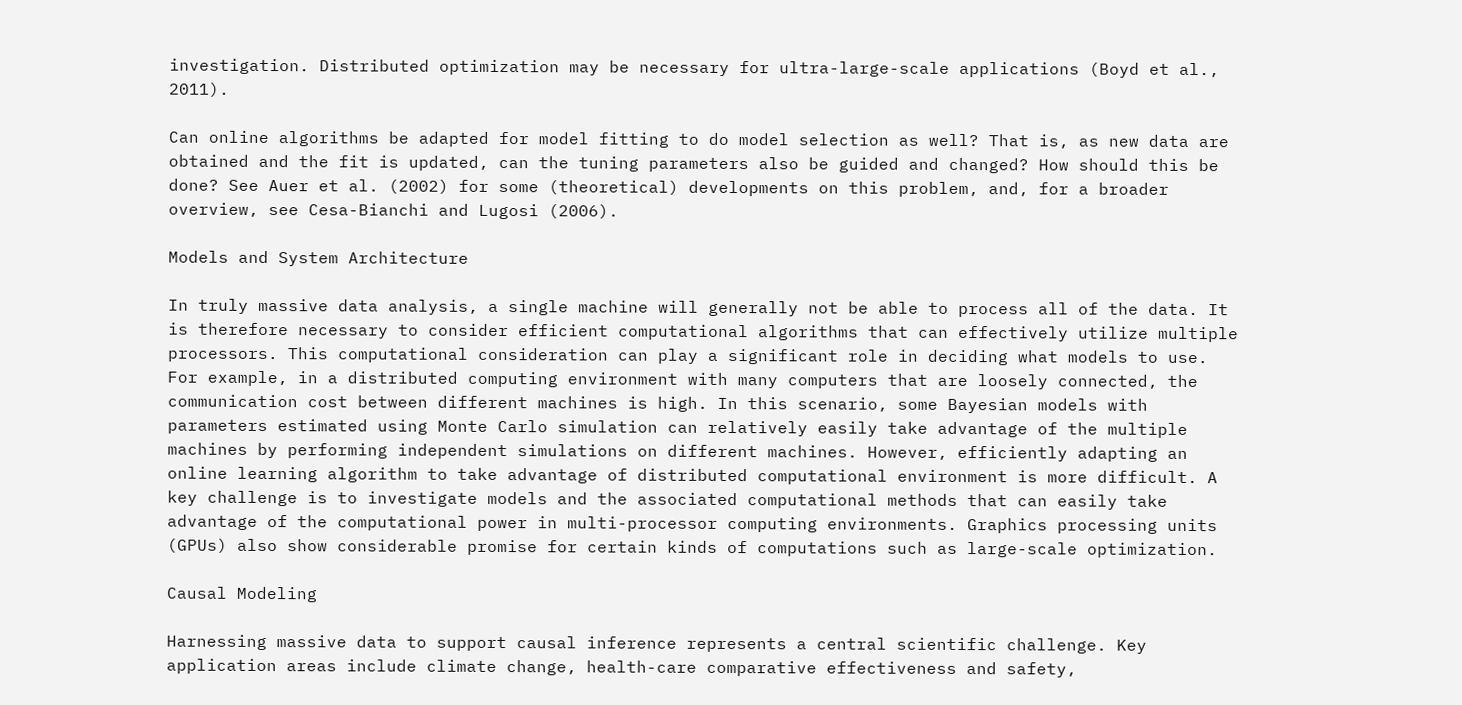investigation. Distributed optimization may be necessary for ultra-large-scale applications (Boyd et al., 2011).

Can online algorithms be adapted for model fitting to do model selection as well? That is, as new data are obtained and the fit is updated, can the tuning parameters also be guided and changed? How should this be done? See Auer et al. (2002) for some (theoretical) developments on this problem, and, for a broader overview, see Cesa-Bianchi and Lugosi (2006).

Models and System Architecture

In truly massive data analysis, a single machine will generally not be able to process all of the data. It is therefore necessary to consider efficient computational algorithms that can effectively utilize multiple processors. This computational consideration can play a significant role in deciding what models to use. For example, in a distributed computing environment with many computers that are loosely connected, the communication cost between different machines is high. In this scenario, some Bayesian models with parameters estimated using Monte Carlo simulation can relatively easily take advantage of the multiple machines by performing independent simulations on different machines. However, efficiently adapting an online learning algorithm to take advantage of distributed computational environment is more difficult. A key challenge is to investigate models and the associated computational methods that can easily take advantage of the computational power in multi-processor computing environments. Graphics processing units (GPUs) also show considerable promise for certain kinds of computations such as large-scale optimization.

Causal Modeling

Harnessing massive data to support causal inference represents a central scientific challenge. Key application areas include climate change, health-care comparative effectiveness and safety,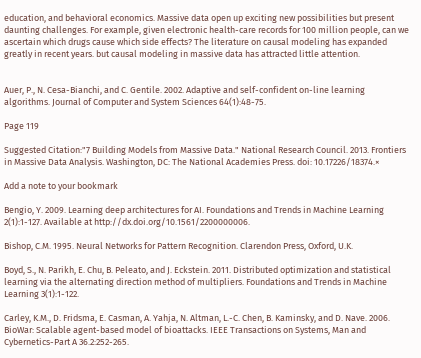education, and behavioral economics. Massive data open up exciting new possibilities but present daunting challenges. For example, given electronic health-care records for 100 million people, can we ascertain which drugs cause which side effects? The literature on causal modeling has expanded greatly in recent years. but causal modeling in massive data has attracted little attention.


Auer, P., N. Cesa-Bianchi, and C. Gentile. 2002. Adaptive and self-confident on-line learning algorithms. Journal of Computer and System Sciences 64(1):48-75.

Page 119

Suggested Citation:"7 Building Models from Massive Data." National Research Council. 2013. Frontiers in Massive Data Analysis. Washington, DC: The National Academies Press. doi: 10.17226/18374.×

Add a note to your bookmark

Bengio, Y. 2009. Learning deep architectures for AI. Foundations and Trends in Machine Learning 2(1):1-127. Available at http://dx.doi.org/10.1561/2200000006.

Bishop, C.M. 1995. Neural Networks for Pattern Recognition. Clarendon Press, Oxford, U.K.

Boyd, S., N. Parikh, E. Chu, B. Peleato, and J. Eckstein. 2011. Distributed optimization and statistical learning via the alternating direction method of multipliers. Foundations and Trends in Machine Learning 3(1):1-122.

Carley, K.M., D. Fridsma, E. Casman, A. Yahja, N. Altman, L.-C. Chen, B. Kaminsky, and D. Nave. 2006. BioWar: Scalable agent-based model of bioattacks. IEEE Transactions on Systems, Man and Cybernetics-Part A 36.2:252-265.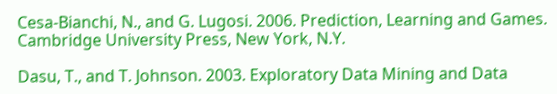Cesa-Bianchi, N., and G. Lugosi. 2006. Prediction, Learning and Games. Cambridge University Press, New York, N.Y.

Dasu, T., and T. Johnson. 2003. Exploratory Data Mining and Data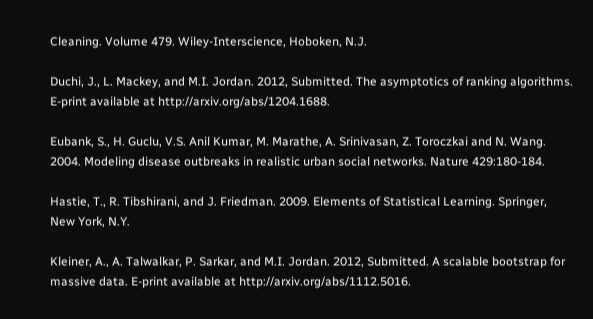Cleaning. Volume 479. Wiley-Interscience, Hoboken, N.J.

Duchi, J., L. Mackey, and M.I. Jordan. 2012, Submitted. The asymptotics of ranking algorithms. E-print available at http://arxiv.org/abs/1204.1688.

Eubank, S., H. Guclu, V.S. Anil Kumar, M. Marathe, A. Srinivasan, Z. Toroczkai and N. Wang. 2004. Modeling disease outbreaks in realistic urban social networks. Nature 429:180-184.

Hastie, T., R. Tibshirani, and J. Friedman. 2009. Elements of Statistical Learning. Springer, New York, N.Y.

Kleiner, A., A. Talwalkar, P. Sarkar, and M.I. Jordan. 2012, Submitted. A scalable bootstrap for massive data. E-print available at http://arxiv.org/abs/1112.5016.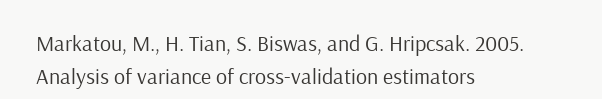Markatou, M., H. Tian, S. Biswas, and G. Hripcsak. 2005. Analysis of variance of cross-validation estimators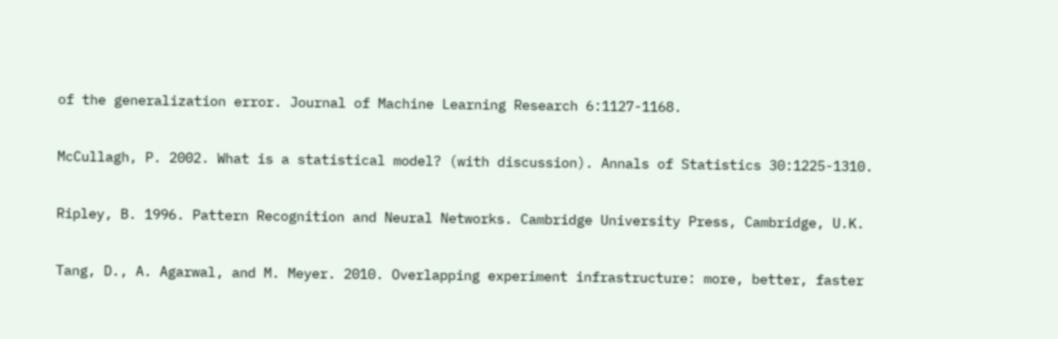of the generalization error. Journal of Machine Learning Research 6:1127-1168.

McCullagh, P. 2002. What is a statistical model? (with discussion). Annals of Statistics 30:1225-1310.

Ripley, B. 1996. Pattern Recognition and Neural Networks. Cambridge University Press, Cambridge, U.K.

Tang, D., A. Agarwal, and M. Meyer. 2010. Overlapping experiment infrastructure: more, better, faster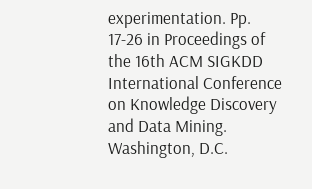experimentation. Pp. 17-26 in Proceedings of the 16th ACM SIGKDD International Conference on Knowledge Discovery and Data Mining. Washington, D.C.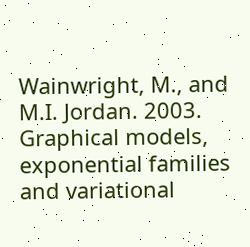Wainwright, M., and M.I. Jordan. 2003. Graphical models, exponential families and variational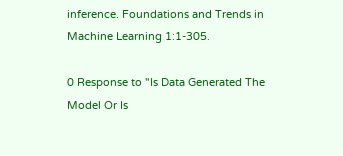inference. Foundations and Trends in Machine Learning 1:1-305.

0 Response to "Is Data Generated The Model Or Is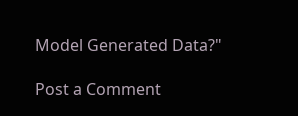Model Generated Data?"

Post a Comment